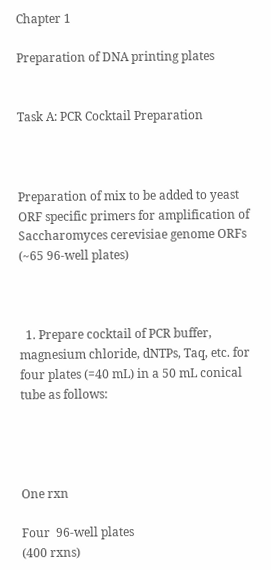Chapter 1

Preparation of DNA printing plates


Task A: PCR Cocktail Preparation



Preparation of mix to be added to yeast ORF specific primers for amplification of Saccharomyces cerevisiae genome ORFs (~65 96-well plates)



  1. Prepare cocktail of PCR buffer, magnesium chloride, dNTPs, Taq, etc. for four plates (=40 mL) in a 50 mL conical tube as follows:




One rxn

Four  96-well plates
(400 rxns)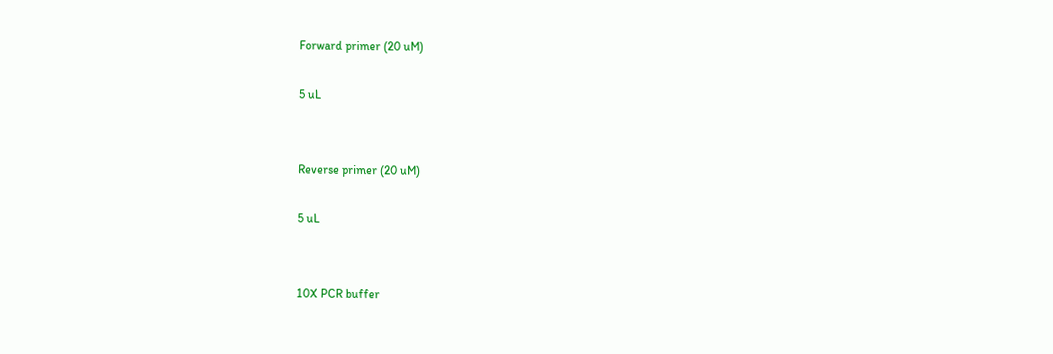Forward primer (20 uM)

5 uL


Reverse primer (20 uM)

5 uL


10X PCR buffer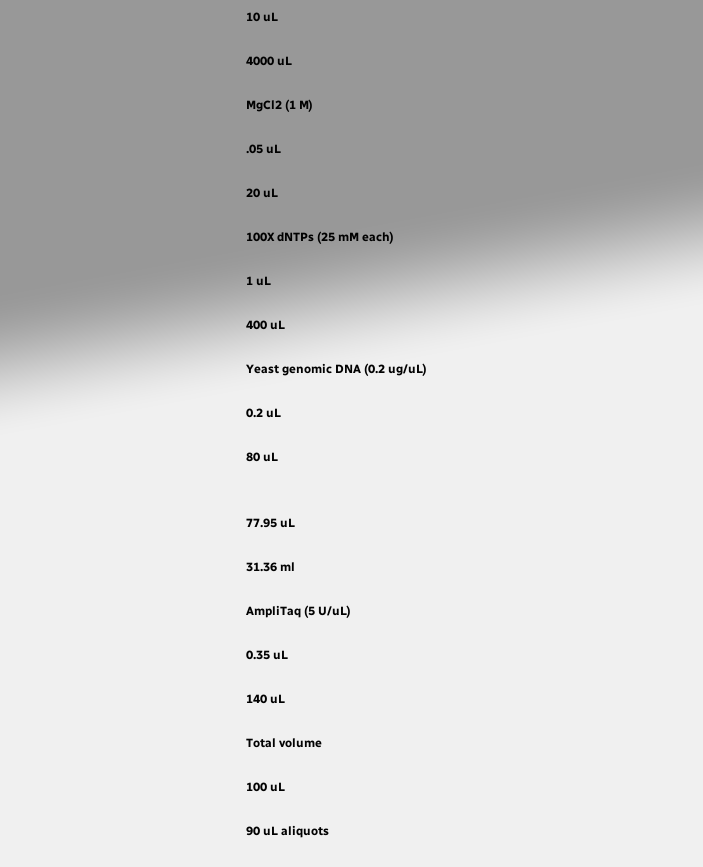10 uL

4000 uL

MgCl2 (1 M)

.05 uL

20 uL

100X dNTPs (25 mM each)

1 uL

400 uL

Yeast genomic DNA (0.2 ug/uL)

0.2 uL

80 uL


77.95 uL

31.36 ml

AmpliTaq (5 U/uL)

0.35 uL

140 uL

Total volume

100 uL

90 uL aliquots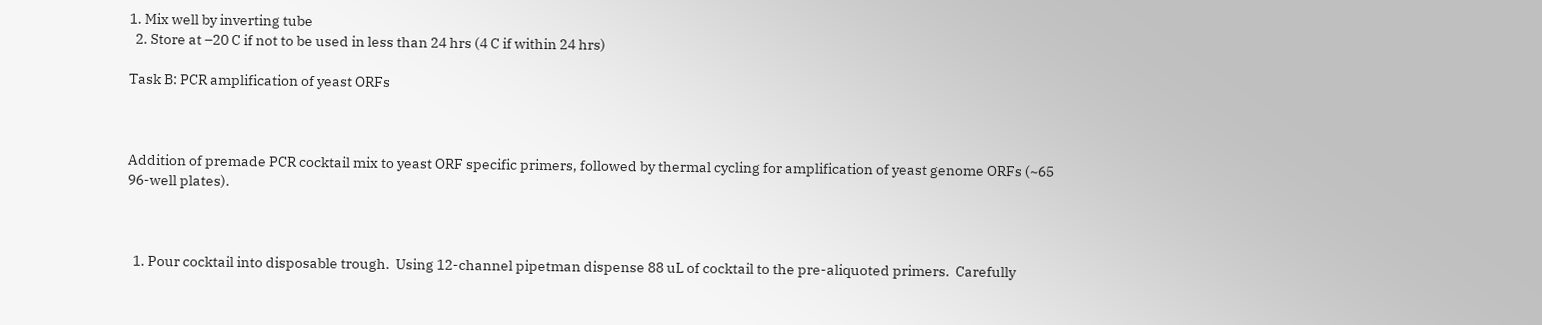1. Mix well by inverting tube
  2. Store at –20 C if not to be used in less than 24 hrs (4 C if within 24 hrs)

Task B: PCR amplification of yeast ORFs



Addition of premade PCR cocktail mix to yeast ORF specific primers, followed by thermal cycling for amplification of yeast genome ORFs (~65 96-well plates).



  1. Pour cocktail into disposable trough.  Using 12-channel pipetman dispense 88 uL of cocktail to the pre-aliquoted primers.  Carefully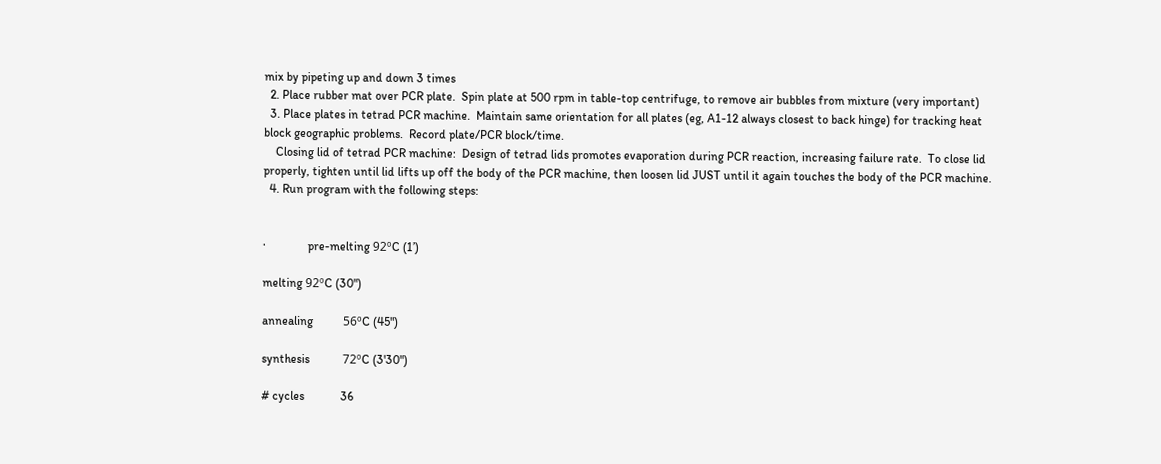mix by pipeting up and down 3 times
  2. Place rubber mat over PCR plate.  Spin plate at 500 rpm in table-top centrifuge, to remove air bubbles from mixture (very important)
  3. Place plates in tetrad PCR machine.  Maintain same orientation for all plates (eg, A1-12 always closest to back hinge) for tracking heat block geographic problems.  Record plate/PCR block/time.
    Closing lid of tetrad PCR machine:  Design of tetrad lids promotes evaporation during PCR reaction, increasing failure rate.  To close lid properly, tighten until lid lifts up off the body of the PCR machine, then loosen lid JUST until it again touches the body of the PCR machine.
  4. Run program with the following steps:


·              pre-melting 92ºC (1’)

melting 92ºC (30")

annealing          56ºC (45")

synthesis           72ºC (3'30")

# cycles            36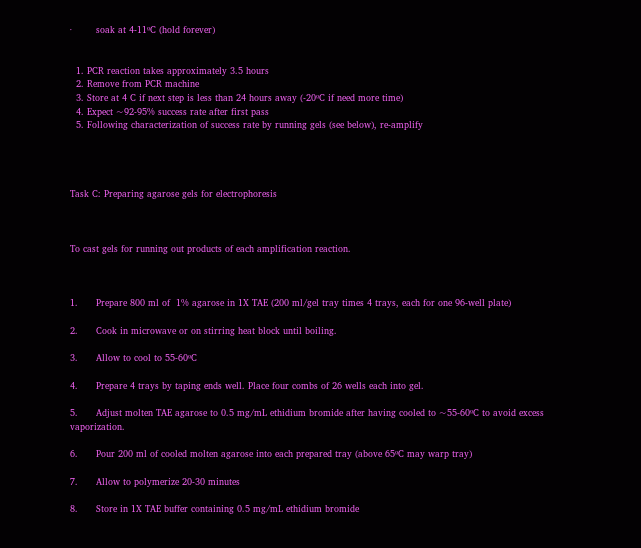·        soak at 4-11ºC (hold forever)


  1. PCR reaction takes approximately 3.5 hours
  2. Remove from PCR machine
  3. Store at 4 C if next step is less than 24 hours away (-20ºC if need more time)
  4. Expect ~92-95% success rate after first pass
  5. Following characterization of success rate by running gels (see below), re-amplify




Task C: Preparing agarose gels for electrophoresis



To cast gels for running out products of each amplification reaction.



1.      Prepare 800 ml of  1% agarose in 1X TAE (200 ml/gel tray times 4 trays, each for one 96-well plate)

2.      Cook in microwave or on stirring heat block until boiling.

3.      Allow to cool to 55-60ºC

4.      Prepare 4 trays by taping ends well. Place four combs of 26 wells each into gel.

5.      Adjust molten TAE agarose to 0.5 mg/mL ethidium bromide after having cooled to ~55-60ºC to avoid excess vaporization.

6.      Pour 200 ml of cooled molten agarose into each prepared tray (above 65ºC may warp tray)

7.      Allow to polymerize 20-30 minutes

8.      Store in 1X TAE buffer containing 0.5 mg/mL ethidium bromide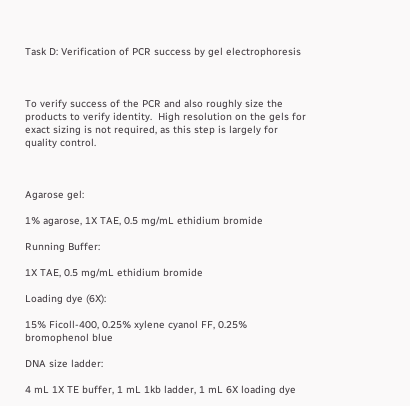Task D: Verification of PCR success by gel electrophoresis



To verify success of the PCR and also roughly size the products to verify identity.  High resolution on the gels for exact sizing is not required, as this step is largely for quality control.



Agarose gel:

1% agarose, 1X TAE, 0.5 mg/mL ethidium bromide

Running Buffer:

1X TAE, 0.5 mg/mL ethidium bromide

Loading dye (6X):

15% Ficoll-400, 0.25% xylene cyanol FF, 0.25% bromophenol blue

DNA size ladder:

4 mL 1X TE buffer, 1 mL 1kb ladder, 1 mL 6X loading dye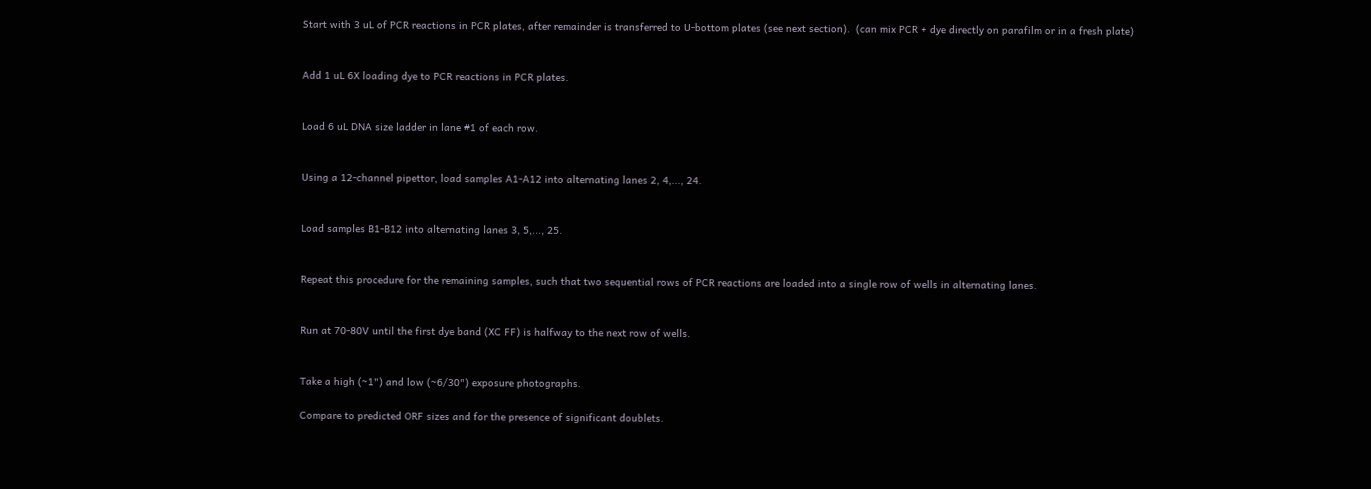Start with 3 uL of PCR reactions in PCR plates, after remainder is transferred to U-bottom plates (see next section).  (can mix PCR + dye directly on parafilm or in a fresh plate)


Add 1 uL 6X loading dye to PCR reactions in PCR plates.


Load 6 uL DNA size ladder in lane #1 of each row.


Using a 12-channel pipettor, load samples A1-A12 into alternating lanes 2, 4,..., 24.


Load samples B1-B12 into alternating lanes 3, 5,..., 25.


Repeat this procedure for the remaining samples, such that two sequential rows of PCR reactions are loaded into a single row of wells in alternating lanes.


Run at 70-80V until the first dye band (XC FF) is halfway to the next row of wells.


Take a high (~1") and low (~6/30") exposure photographs.

Compare to predicted ORF sizes and for the presence of significant doublets.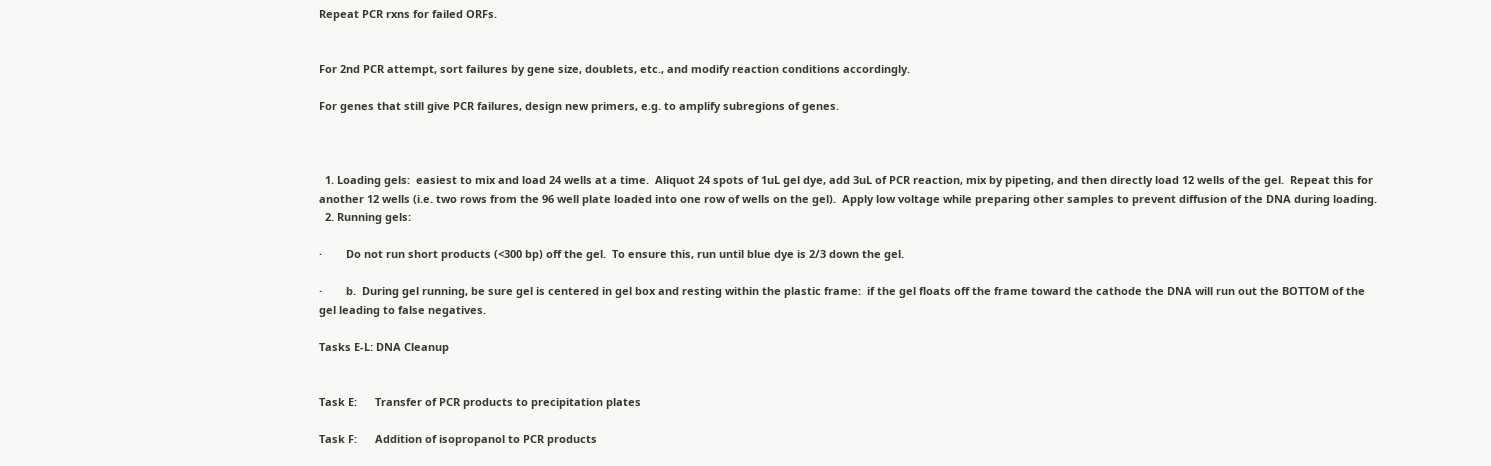Repeat PCR rxns for failed ORFs.


For 2nd PCR attempt, sort failures by gene size, doublets, etc., and modify reaction conditions accordingly.

For genes that still give PCR failures, design new primers, e.g. to amplify subregions of genes.



  1. Loading gels:  easiest to mix and load 24 wells at a time.  Aliquot 24 spots of 1uL gel dye, add 3uL of PCR reaction, mix by pipeting, and then directly load 12 wells of the gel.  Repeat this for another 12 wells (i.e. two rows from the 96 well plate loaded into one row of wells on the gel).  Apply low voltage while preparing other samples to prevent diffusion of the DNA during loading.
  2. Running gels:

·        Do not run short products (<300 bp) off the gel.  To ensure this, run until blue dye is 2/3 down the gel.

·        b.  During gel running, be sure gel is centered in gel box and resting within the plastic frame:  if the gel floats off the frame toward the cathode the DNA will run out the BOTTOM of the gel leading to false negatives.

Tasks E-L: DNA Cleanup


Task E:      Transfer of PCR products to precipitation plates

Task F:      Addition of isopropanol to PCR products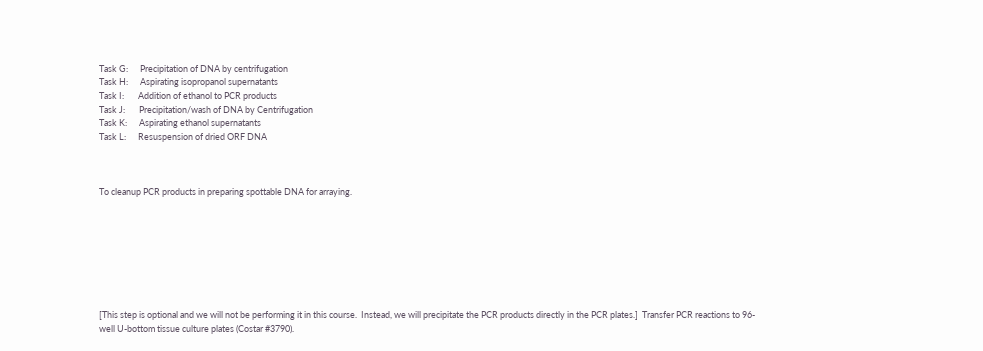Task G:      Precipitation of DNA by centrifugation
Task H:      Aspirating isopropanol supernatants
Task I:       Addition of ethanol to PCR products
Task J:       Precipitation/wash of DNA by Centrifugation
Task K:      Aspirating ethanol supernatants
Task L:      Resuspension of dried ORF DNA



To cleanup PCR products in preparing spottable DNA for arraying.








[This step is optional and we will not be performing it in this course.  Instead, we will precipitate the PCR products directly in the PCR plates.]  Transfer PCR reactions to 96-well U-bottom tissue culture plates (Costar #3790).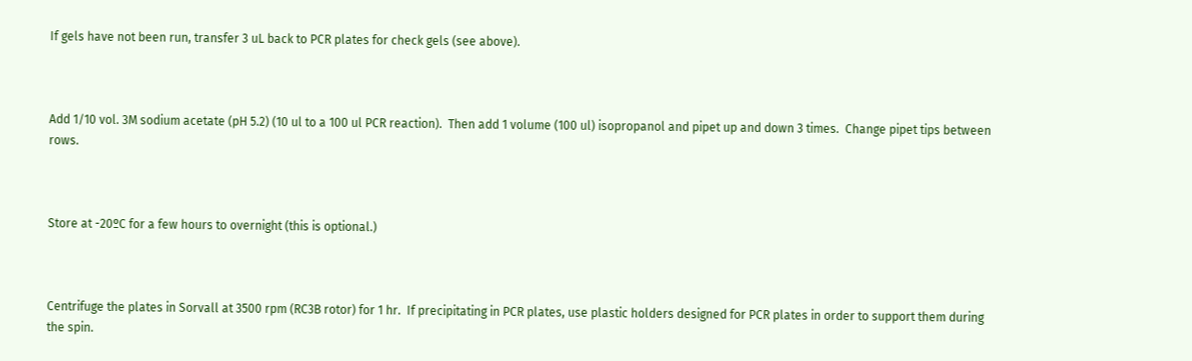If gels have not been run, transfer 3 uL back to PCR plates for check gels (see above).



Add 1/10 vol. 3M sodium acetate (pH 5.2) (10 ul to a 100 ul PCR reaction).  Then add 1 volume (100 ul) isopropanol and pipet up and down 3 times.  Change pipet tips between rows.



Store at -20ºC for a few hours to overnight (this is optional.)



Centrifuge the plates in Sorvall at 3500 rpm (RC3B rotor) for 1 hr.  If precipitating in PCR plates, use plastic holders designed for PCR plates in order to support them during the spin.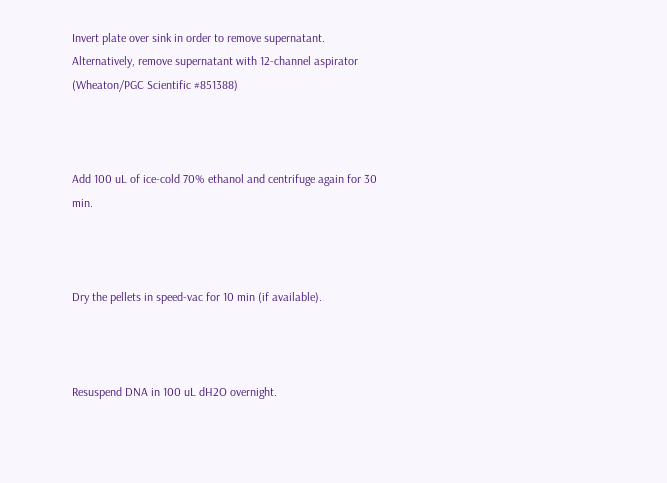Invert plate over sink in order to remove supernatant.  Alternatively, remove supernatant with 12-channel aspirator (Wheaton/PGC Scientific #851388)



Add 100 uL of ice-cold 70% ethanol and centrifuge again for 30 min.



Dry the pellets in speed-vac for 10 min (if available).



Resuspend DNA in 100 uL dH2O overnight.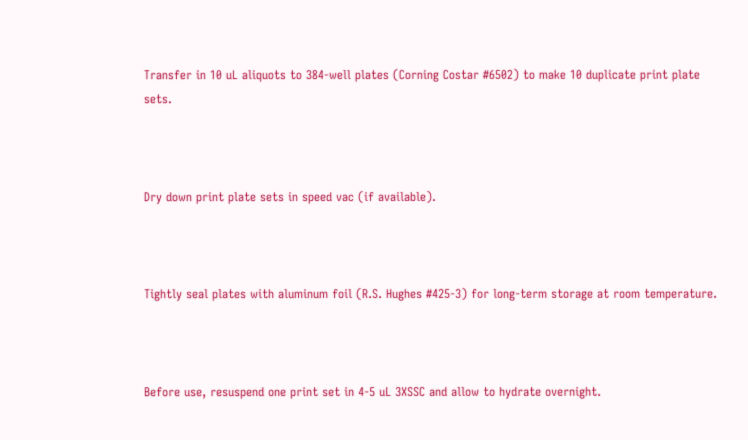Transfer in 10 uL aliquots to 384-well plates (Corning Costar #6502) to make 10 duplicate print plate sets.



Dry down print plate sets in speed vac (if available).



Tightly seal plates with aluminum foil (R.S. Hughes #425-3) for long-term storage at room temperature.



Before use, resuspend one print set in 4-5 uL 3XSSC and allow to hydrate overnight.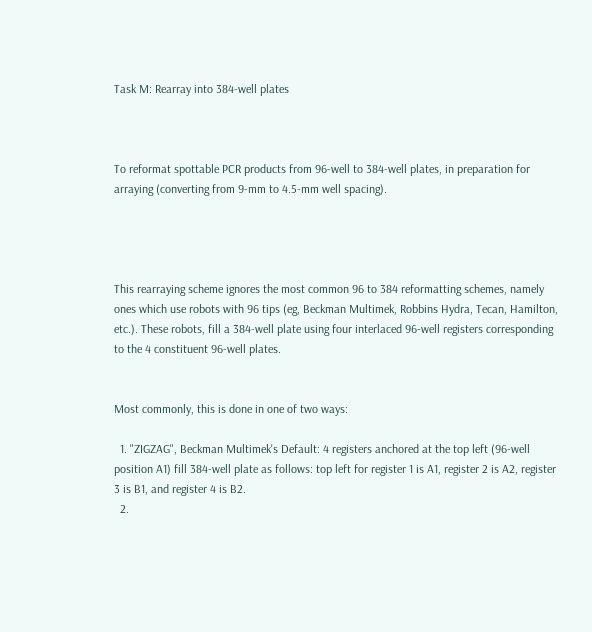Task M: Rearray into 384-well plates



To reformat spottable PCR products from 96-well to 384-well plates, in preparation for arraying (converting from 9-mm to 4.5-mm well spacing).




This rearraying scheme ignores the most common 96 to 384 reformatting schemes, namely ones which use robots with 96 tips (eg, Beckman Multimek, Robbins Hydra, Tecan, Hamilton, etc.). These robots, fill a 384-well plate using four interlaced 96-well registers corresponding to the 4 constituent 96-well plates.


Most commonly, this is done in one of two ways:

  1. "ZIGZAG", Beckman Multimek's Default: 4 registers anchored at the top left (96-well position A1) fill 384-well plate as follows: top left for register 1 is A1, register 2 is A2, register 3 is B1, and register 4 is B2.
  2.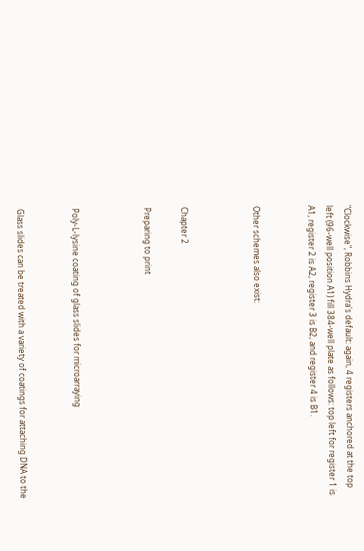"Clockwise", Robbins Hydra's default: again, 4 registers anchored at the top left (96-well position A1) fill 384-well plate as follows: top left for register 1 is A1, register 2 is A2, register 3 is B2, and register 4 is B1.


Other schemes also exist:



Chapter 2

Preparing to print



Poly-L-lysine coating of glass slides for microarraying


Glass slides can be treated with a variety of coatings for attaching DNA to the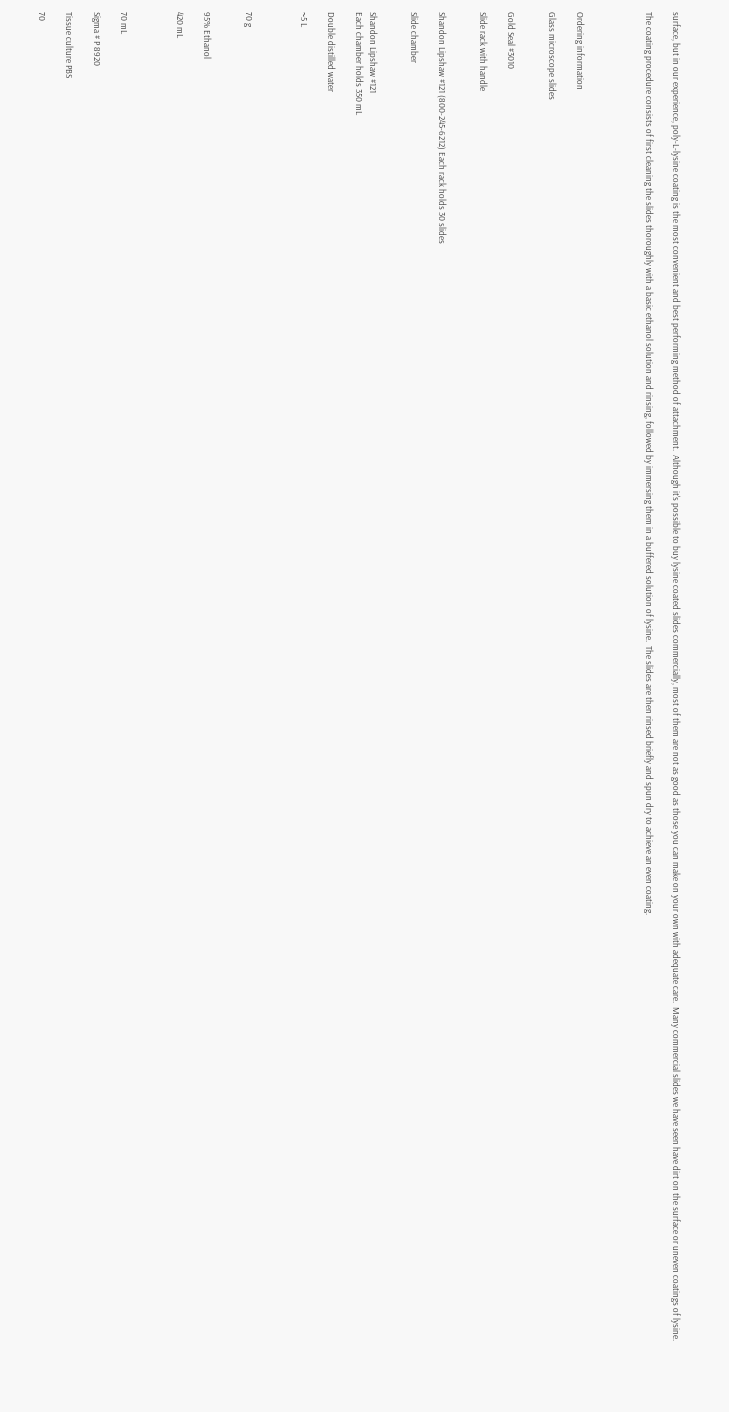surface, but in our experience, poly-L-lysine coating is the most convenient and best performing method of attachment.  Although it's possible to buy lysine coated slides commercially, most of them are not as good as those you can make on your own with adequate care.  Many commercial slides we have seen have dirt on the surface or uneven coatings of lysine.

The coating procedure consists of first cleaning the slides thoroughly with a basic ethanol solution and rinsing, followed by immersing them in a buffered solution of lysine.  The slides are then rinsed briefly and spun dry to achieve an even coating.




Ordering information

Glass microscope slides


Gold Seal #3010

Slide rack with handle


Shandon Lipshaw #121 (800-245-6212) Each rack holds 30 slides

Slide chamber


Shandon Lipshaw #121
Each chamber holds 350 mL

Double distilled water

~5 L



70 g


95% Ethanol

420 mL



70 mL

Sigma # P 8920

Tissue culture PBS

70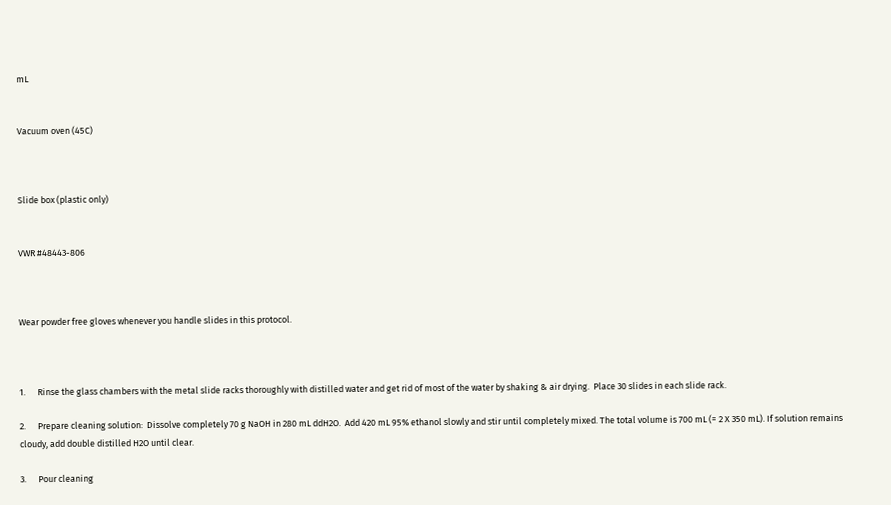mL


Vacuum oven (45C)



Slide box (plastic only)


VWR #48443-806



Wear powder free gloves whenever you handle slides in this protocol.



1.      Rinse the glass chambers with the metal slide racks thoroughly with distilled water and get rid of most of the water by shaking & air drying.  Place 30 slides in each slide rack.

2.      Prepare cleaning solution:  Dissolve completely 70 g NaOH in 280 mL ddH2O.  Add 420 mL 95% ethanol slowly and stir until completely mixed. The total volume is 700 mL (= 2 X 350 mL). If solution remains cloudy, add double distilled H2O until clear.

3.      Pour cleaning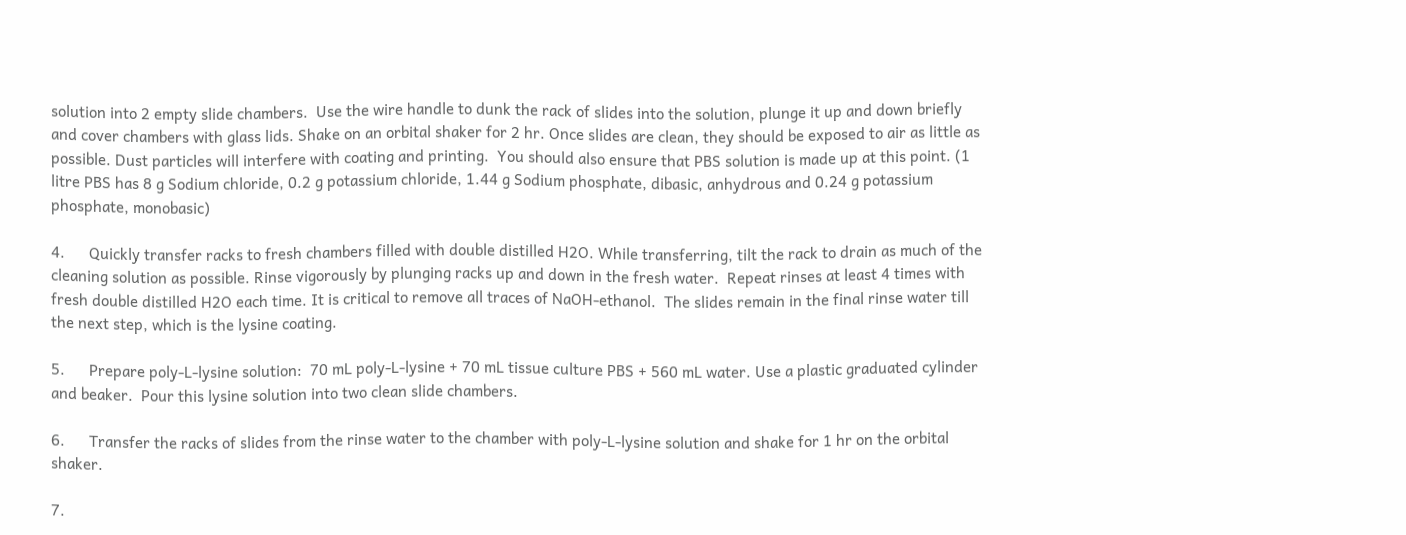solution into 2 empty slide chambers.  Use the wire handle to dunk the rack of slides into the solution, plunge it up and down briefly and cover chambers with glass lids. Shake on an orbital shaker for 2 hr. Once slides are clean, they should be exposed to air as little as possible. Dust particles will interfere with coating and printing.  You should also ensure that PBS solution is made up at this point. (1 litre PBS has 8 g Sodium chloride, 0.2 g potassium chloride, 1.44 g Sodium phosphate, dibasic, anhydrous and 0.24 g potassium phosphate, monobasic)

4.      Quickly transfer racks to fresh chambers filled with double distilled H2O. While transferring, tilt the rack to drain as much of the cleaning solution as possible. Rinse vigorously by plunging racks up and down in the fresh water.  Repeat rinses at least 4 times with fresh double distilled H2O each time. It is critical to remove all traces of NaOH-ethanol.  The slides remain in the final rinse water till the next step, which is the lysine coating.

5.      Prepare poly-L-lysine solution:  70 mL poly-L-lysine + 70 mL tissue culture PBS + 560 mL water. Use a plastic graduated cylinder and beaker.  Pour this lysine solution into two clean slide chambers.

6.      Transfer the racks of slides from the rinse water to the chamber with poly-L-lysine solution and shake for 1 hr on the orbital shaker.

7.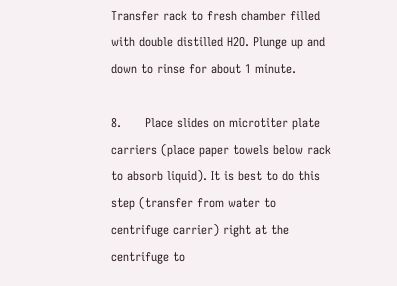Transfer rack to fresh chamber filled with double distilled H2O. Plunge up and down to rinse for about 1 minute.

8.      Place slides on microtiter plate carriers (place paper towels below rack to absorb liquid). It is best to do this step (transfer from water to centrifuge carrier) right at the centrifuge to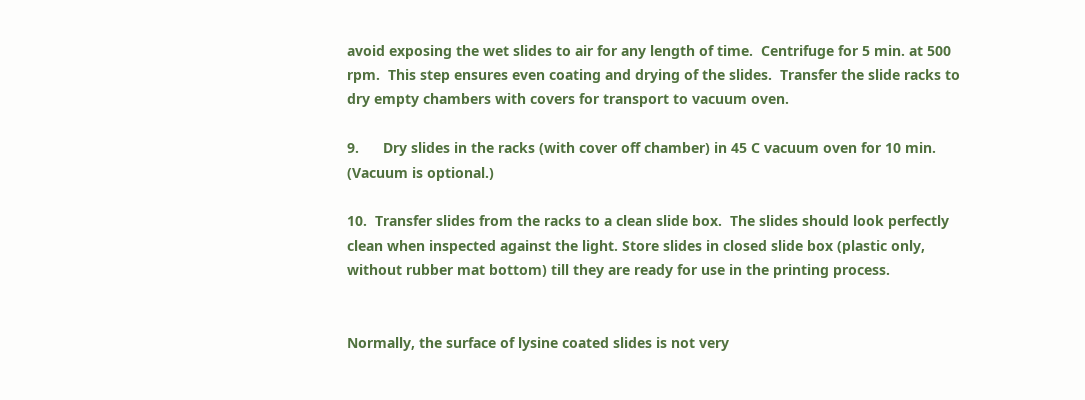avoid exposing the wet slides to air for any length of time.  Centrifuge for 5 min. at 500 rpm.  This step ensures even coating and drying of the slides.  Transfer the slide racks to dry empty chambers with covers for transport to vacuum oven.

9.      Dry slides in the racks (with cover off chamber) in 45 C vacuum oven for 10 min. (Vacuum is optional.)

10.  Transfer slides from the racks to a clean slide box.  The slides should look perfectly clean when inspected against the light. Store slides in closed slide box (plastic only, without rubber mat bottom) till they are ready for use in the printing process.


Normally, the surface of lysine coated slides is not very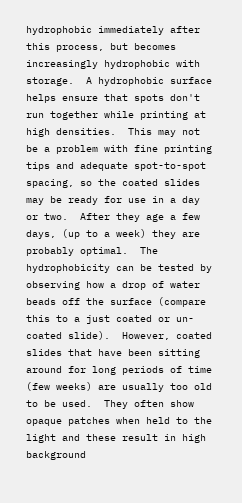hydrophobic immediately after this process, but becomes increasingly hydrophobic with storage.  A hydrophobic surface helps ensure that spots don't run together while printing at high densities.  This may not be a problem with fine printing tips and adequate spot-to-spot spacing, so the coated slides may be ready for use in a day or two.  After they age a few days, (up to a week) they are probably optimal.  The hydrophobicity can be tested by observing how a drop of water beads off the surface (compare this to a just coated or un-coated slide).  However, coated slides that have been sitting around for long periods of time (few weeks) are usually too old to be used.  They often show opaque patches when held to the light and these result in high background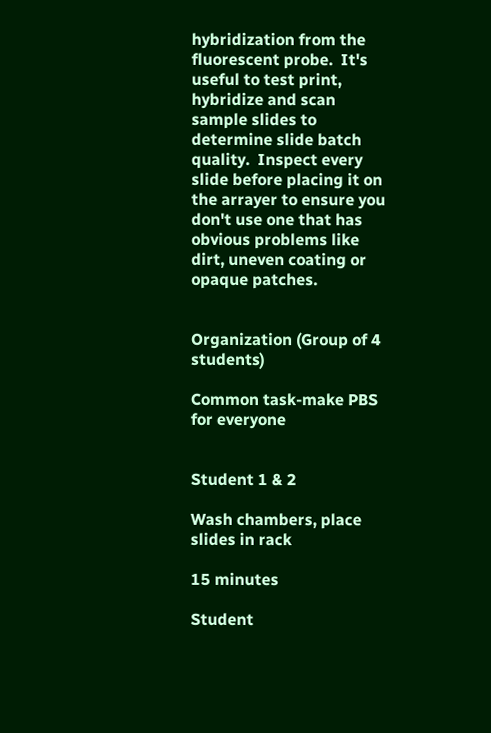hybridization from the fluorescent probe.  It's useful to test print, hybridize and scan sample slides to determine slide batch quality.  Inspect every slide before placing it on the arrayer to ensure you don't use one that has obvious problems like dirt, uneven coating or opaque patches.


Organization (Group of 4 students)

Common task-make PBS for everyone


Student 1 & 2

Wash chambers, place slides in rack

15 minutes

Student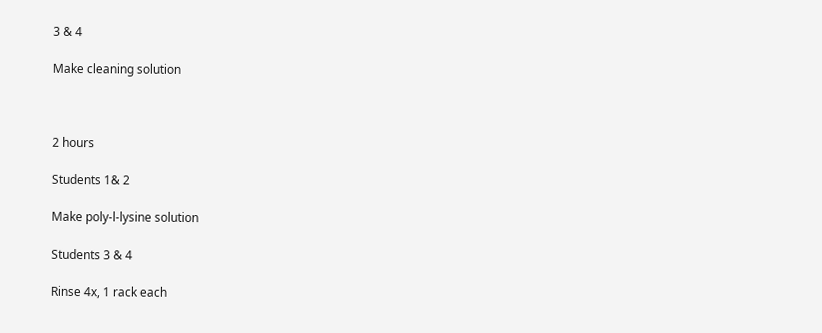3 & 4

Make cleaning solution



2 hours

Students 1& 2

Make poly-l-lysine solution

Students 3 & 4

Rinse 4x, 1 rack each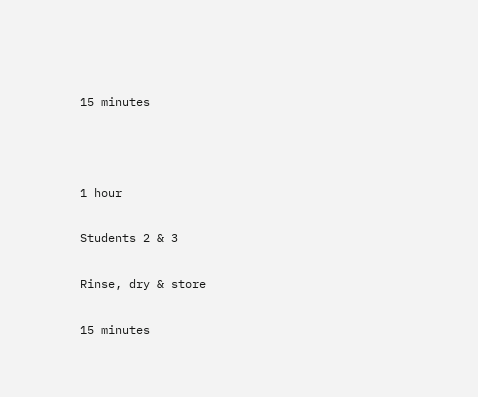15 minutes



1 hour

Students 2 & 3

Rinse, dry & store

15 minutes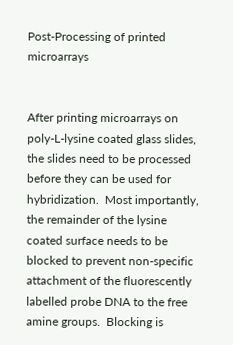Post-Processing of printed microarrays


After printing microarrays on poly-L-lysine coated glass slides, the slides need to be processed before they can be used for hybridization.  Most importantly, the remainder of the lysine coated surface needs to be blocked to prevent non-specific attachment of the fluorescently labelled probe DNA to the free amine groups.  Blocking is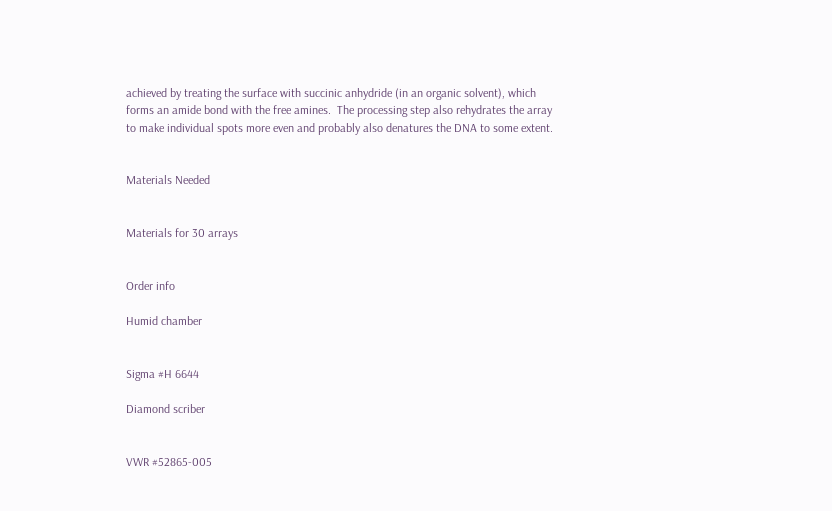achieved by treating the surface with succinic anhydride (in an organic solvent), which forms an amide bond with the free amines.  The processing step also rehydrates the array to make individual spots more even and probably also denatures the DNA to some extent.


Materials Needed


Materials for 30 arrays


Order info

Humid chamber


Sigma #H 6644

Diamond scriber


VWR #52865-005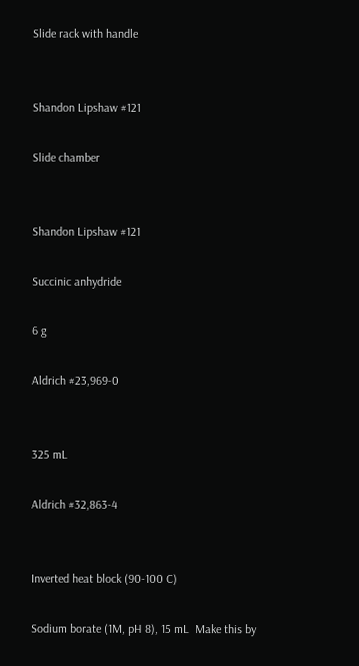Slide rack with handle


Shandon Lipshaw #121

Slide chamber


Shandon Lipshaw #121

Succinic anhydride

6 g

Aldrich #23,969-0


325 mL

Aldrich #32,863-4


Inverted heat block (90-100 C)

Sodium borate (1M, pH 8), 15 mL  Make this by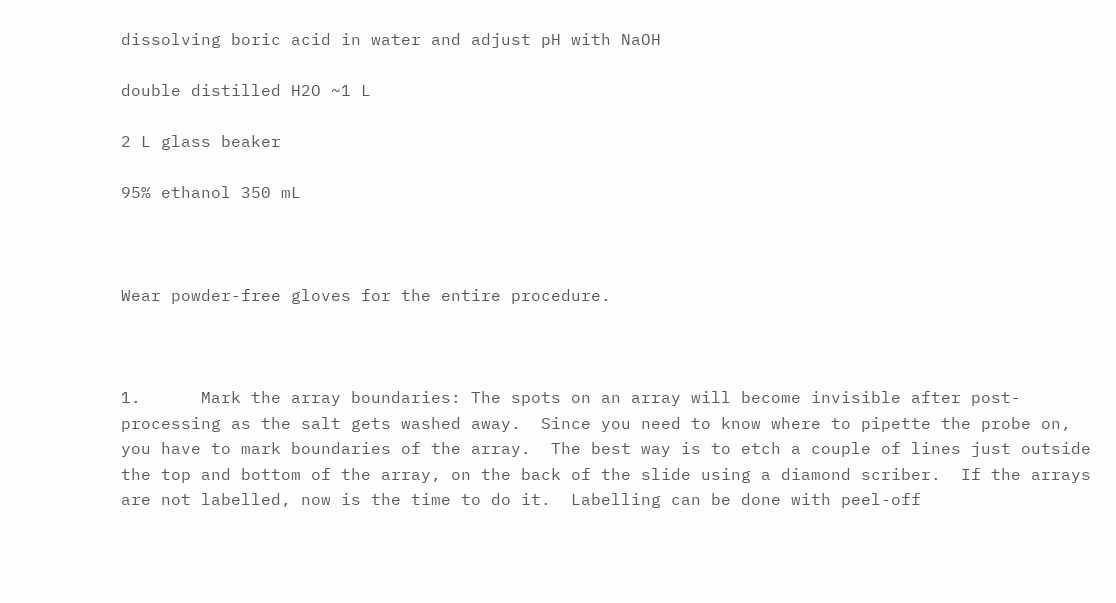dissolving boric acid in water and adjust pH with NaOH

double distilled H2O ~1 L

2 L glass beaker

95% ethanol 350 mL



Wear powder-free gloves for the entire procedure.



1.      Mark the array boundaries: The spots on an array will become invisible after post-processing as the salt gets washed away.  Since you need to know where to pipette the probe on, you have to mark boundaries of the array.  The best way is to etch a couple of lines just outside the top and bottom of the array, on the back of the slide using a diamond scriber.  If the arrays are not labelled, now is the time to do it.  Labelling can be done with peel-off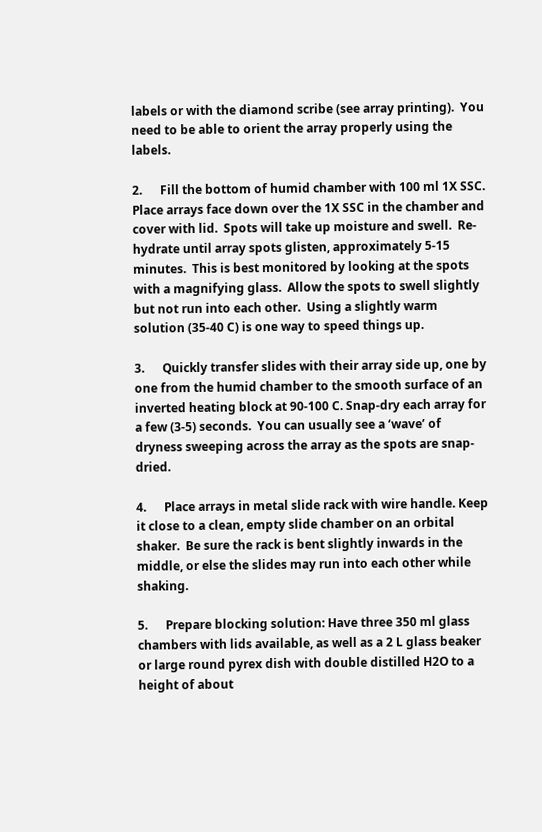labels or with the diamond scribe (see array printing).  You need to be able to orient the array properly using the labels.

2.      Fill the bottom of humid chamber with 100 ml 1X SSC.  Place arrays face down over the 1X SSC in the chamber and cover with lid.  Spots will take up moisture and swell.  Re-hydrate until array spots glisten, approximately 5-15 minutes.  This is best monitored by looking at the spots with a magnifying glass.  Allow the spots to swell slightly but not run into each other.  Using a slightly warm solution (35-40 C) is one way to speed things up.

3.      Quickly transfer slides with their array side up, one by one from the humid chamber to the smooth surface of an inverted heating block at 90-100 C. Snap-dry each array for a few (3-5) seconds.  You can usually see a ‘wave’ of dryness sweeping across the array as the spots are snap-dried.

4.      Place arrays in metal slide rack with wire handle. Keep it close to a clean, empty slide chamber on an orbital shaker.  Be sure the rack is bent slightly inwards in the middle, or else the slides may run into each other while shaking.

5.      Prepare blocking solution: Have three 350 ml glass chambers with lids available, as well as a 2 L glass beaker or large round pyrex dish with double distilled H2O to a height of about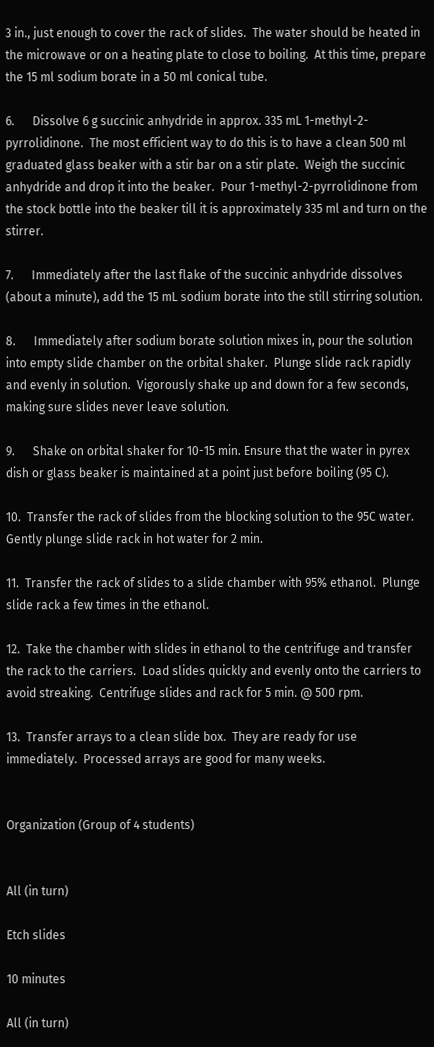3 in., just enough to cover the rack of slides.  The water should be heated in the microwave or on a heating plate to close to boiling.  At this time, prepare the 15 ml sodium borate in a 50 ml conical tube.

6.      Dissolve 6 g succinic anhydride in approx. 335 mL 1-methyl-2-pyrrolidinone.  The most efficient way to do this is to have a clean 500 ml graduated glass beaker with a stir bar on a stir plate.  Weigh the succinic anhydride and drop it into the beaker.  Pour 1-methyl-2-pyrrolidinone from the stock bottle into the beaker till it is approximately 335 ml and turn on the stirrer.

7.      Immediately after the last flake of the succinic anhydride dissolves (about a minute), add the 15 mL sodium borate into the still stirring solution.

8.      Immediately after sodium borate solution mixes in, pour the solution into empty slide chamber on the orbital shaker.  Plunge slide rack rapidly and evenly in solution.  Vigorously shake up and down for a few seconds, making sure slides never leave solution.

9.      Shake on orbital shaker for 10-15 min. Ensure that the water in pyrex dish or glass beaker is maintained at a point just before boiling (95 C).

10.  Transfer the rack of slides from the blocking solution to the 95C water. Gently plunge slide rack in hot water for 2 min.

11.  Transfer the rack of slides to a slide chamber with 95% ethanol.  Plunge slide rack a few times in the ethanol.

12.  Take the chamber with slides in ethanol to the centrifuge and transfer the rack to the carriers.  Load slides quickly and evenly onto the carriers to avoid streaking.  Centrifuge slides and rack for 5 min. @ 500 rpm.

13.  Transfer arrays to a clean slide box.  They are ready for use immediately.  Processed arrays are good for many weeks.


Organization (Group of 4 students)


All (in turn)

Etch slides

10 minutes

All (in turn)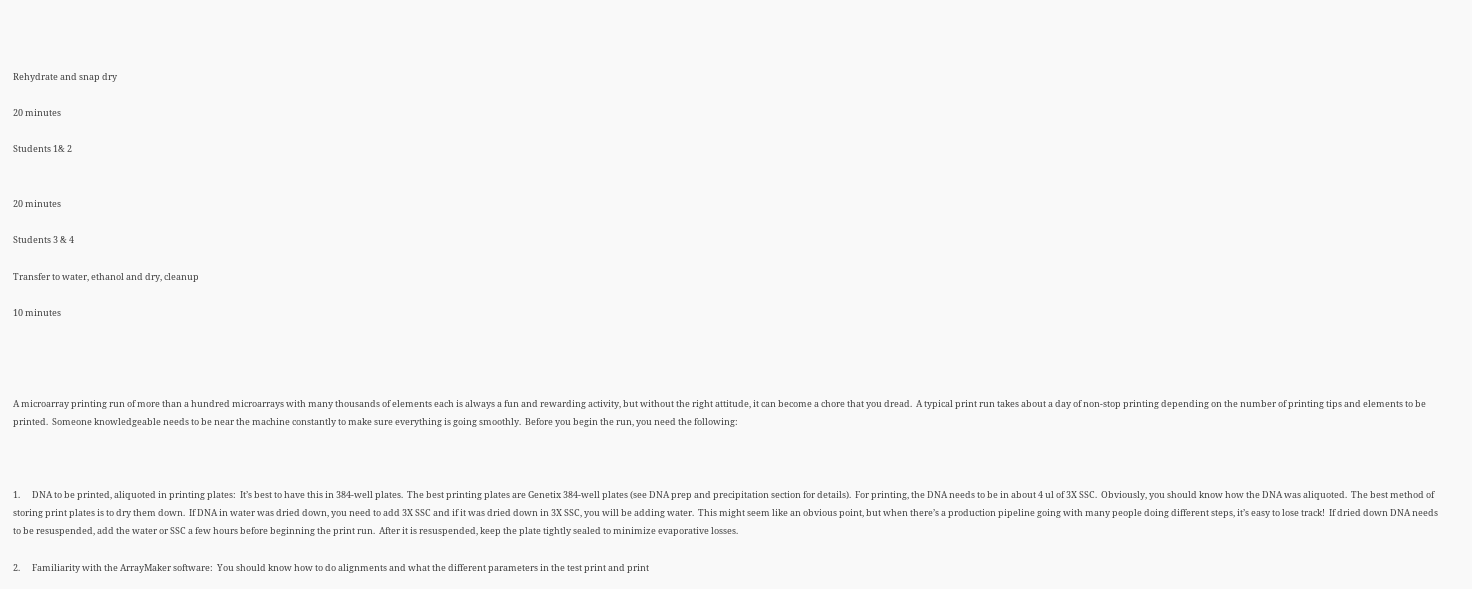Rehydrate and snap dry

20 minutes

Students 1& 2


20 minutes

Students 3 & 4

Transfer to water, ethanol and dry, cleanup

10 minutes




A microarray printing run of more than a hundred microarrays with many thousands of elements each is always a fun and rewarding activity, but without the right attitude, it can become a chore that you dread.  A typical print run takes about a day of non-stop printing depending on the number of printing tips and elements to be printed.  Someone knowledgeable needs to be near the machine constantly to make sure everything is going smoothly.  Before you begin the run, you need the following:



1.      DNA to be printed, aliquoted in printing plates:  It’s best to have this in 384-well plates.  The best printing plates are Genetix 384-well plates (see DNA prep and precipitation section for details).  For printing, the DNA needs to be in about 4 ul of 3X SSC.  Obviously, you should know how the DNA was aliquoted.  The best method of storing print plates is to dry them down.  If DNA in water was dried down, you need to add 3X SSC and if it was dried down in 3X SSC, you will be adding water.  This might seem like an obvious point, but when there’s a production pipeline going with many people doing different steps, it’s easy to lose track!  If dried down DNA needs to be resuspended, add the water or SSC a few hours before beginning the print run.  After it is resuspended, keep the plate tightly sealed to minimize evaporative losses.

2.      Familiarity with the ArrayMaker software:  You should know how to do alignments and what the different parameters in the test print and print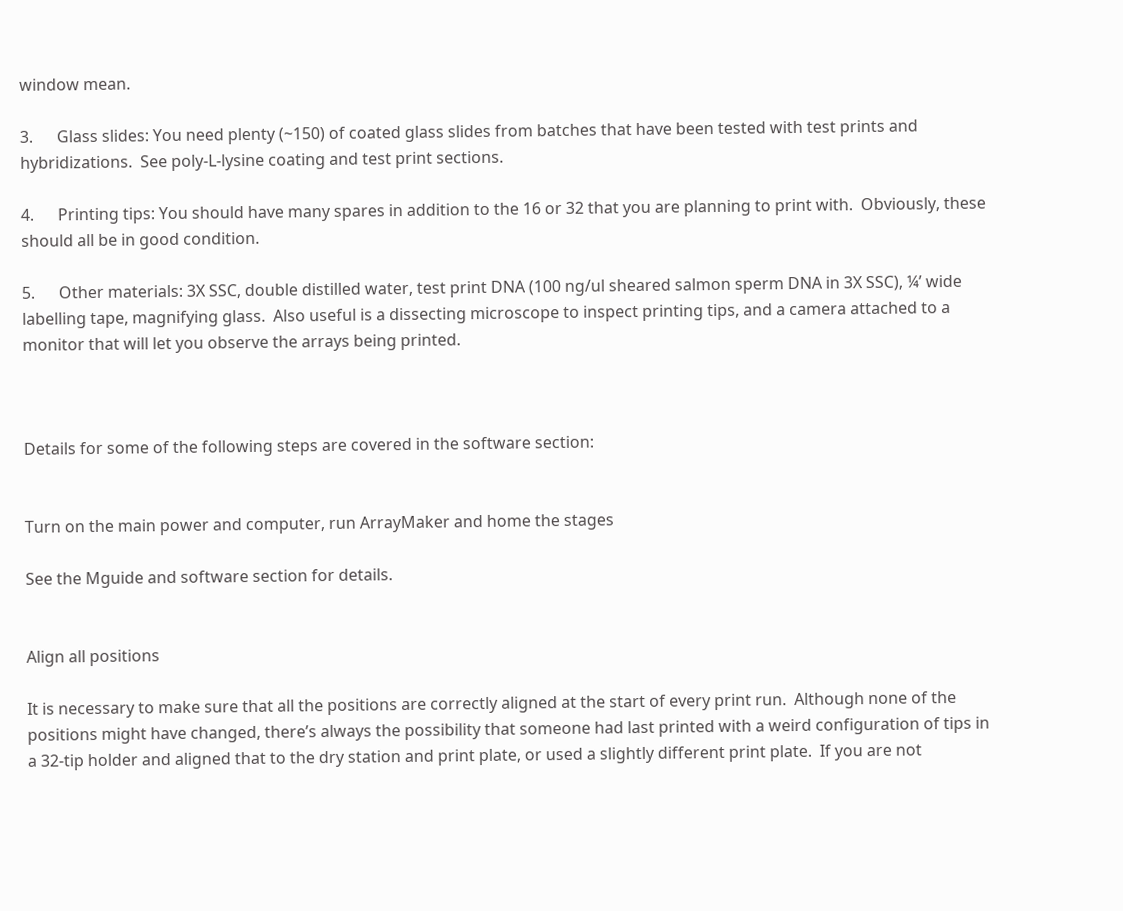window mean.

3.      Glass slides: You need plenty (~150) of coated glass slides from batches that have been tested with test prints and hybridizations.  See poly-L-lysine coating and test print sections.

4.      Printing tips: You should have many spares in addition to the 16 or 32 that you are planning to print with.  Obviously, these should all be in good condition.

5.      Other materials: 3X SSC, double distilled water, test print DNA (100 ng/ul sheared salmon sperm DNA in 3X SSC), ¼’ wide labelling tape, magnifying glass.  Also useful is a dissecting microscope to inspect printing tips, and a camera attached to a monitor that will let you observe the arrays being printed.



Details for some of the following steps are covered in the software section:


Turn on the main power and computer, run ArrayMaker and home the stages

See the Mguide and software section for details.


Align all positions

It is necessary to make sure that all the positions are correctly aligned at the start of every print run.  Although none of the positions might have changed, there’s always the possibility that someone had last printed with a weird configuration of tips in a 32-tip holder and aligned that to the dry station and print plate, or used a slightly different print plate.  If you are not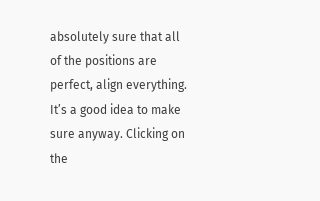absolutely sure that all of the positions are perfect, align everything.  It’s a good idea to make sure anyway. Clicking on the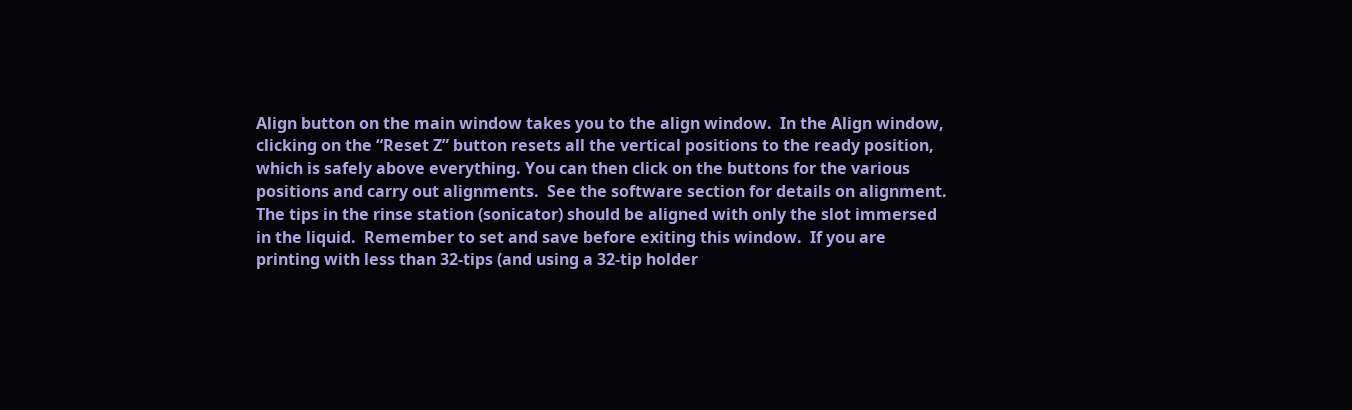Align button on the main window takes you to the align window.  In the Align window, clicking on the “Reset Z” button resets all the vertical positions to the ready position, which is safely above everything. You can then click on the buttons for the various positions and carry out alignments.  See the software section for details on alignment.  The tips in the rinse station (sonicator) should be aligned with only the slot immersed in the liquid.  Remember to set and save before exiting this window.  If you are printing with less than 32-tips (and using a 32-tip holder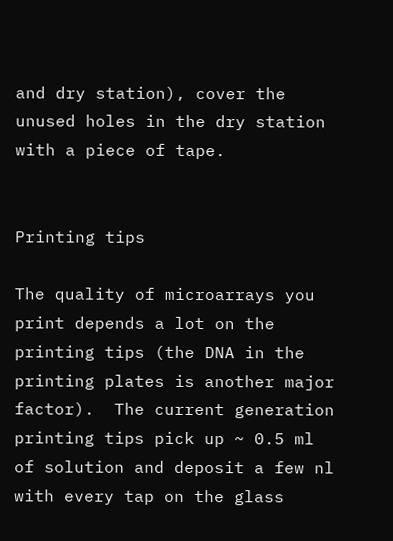and dry station), cover the unused holes in the dry station with a piece of tape.


Printing tips

The quality of microarrays you print depends a lot on the printing tips (the DNA in the printing plates is another major factor).  The current generation printing tips pick up ~ 0.5 ml of solution and deposit a few nl with every tap on the glass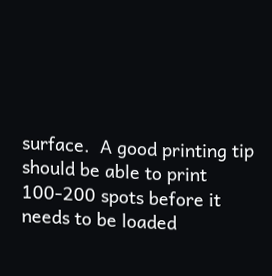surface.  A good printing tip should be able to print 100-200 spots before it needs to be loaded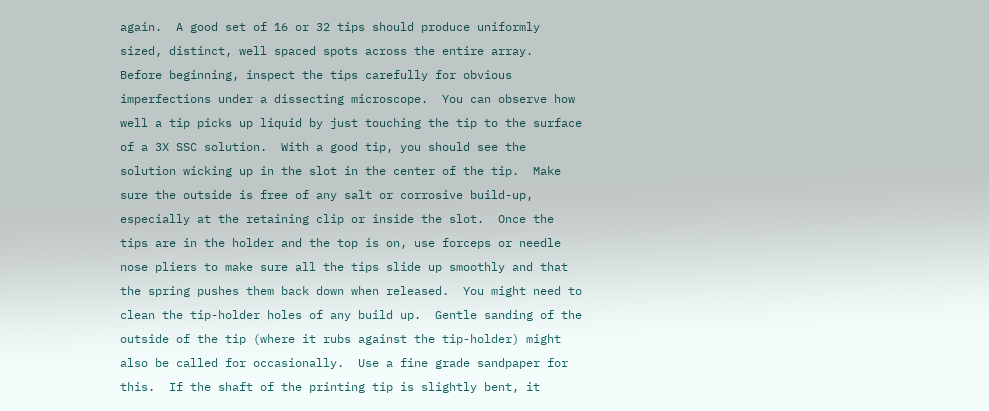again.  A good set of 16 or 32 tips should produce uniformly sized, distinct, well spaced spots across the entire array.  Before beginning, inspect the tips carefully for obvious imperfections under a dissecting microscope.  You can observe how well a tip picks up liquid by just touching the tip to the surface of a 3X SSC solution.  With a good tip, you should see the solution wicking up in the slot in the center of the tip.  Make sure the outside is free of any salt or corrosive build-up, especially at the retaining clip or inside the slot.  Once the tips are in the holder and the top is on, use forceps or needle nose pliers to make sure all the tips slide up smoothly and that the spring pushes them back down when released.  You might need to clean the tip-holder holes of any build up.  Gentle sanding of the outside of the tip (where it rubs against the tip-holder) might also be called for occasionally.  Use a fine grade sandpaper for this.  If the shaft of the printing tip is slightly bent, it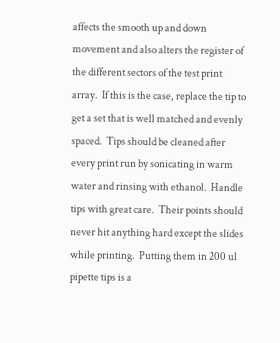affects the smooth up and down movement and also alters the register of the different sectors of the test print array.  If this is the case, replace the tip to get a set that is well matched and evenly spaced.  Tips should be cleaned after every print run by sonicating in warm water and rinsing with ethanol.  Handle tips with great care.  Their points should never hit anything hard except the slides while printing.  Putting them in 200 ul pipette tips is a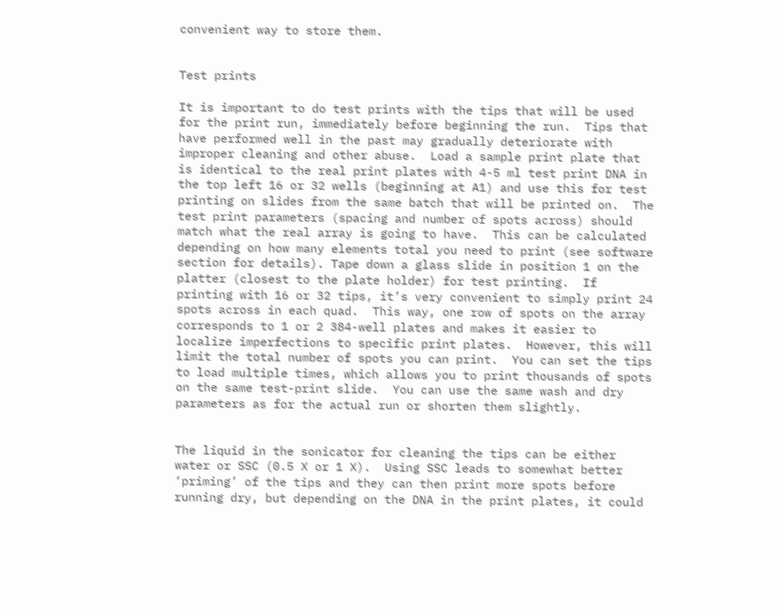convenient way to store them.


Test prints

It is important to do test prints with the tips that will be used for the print run, immediately before beginning the run.  Tips that have performed well in the past may gradually deteriorate with improper cleaning and other abuse.  Load a sample print plate that is identical to the real print plates with 4-5 ml test print DNA in the top left 16 or 32 wells (beginning at A1) and use this for test printing on slides from the same batch that will be printed on.  The test print parameters (spacing and number of spots across) should match what the real array is going to have.  This can be calculated depending on how many elements total you need to print (see software section for details). Tape down a glass slide in position 1 on the platter (closest to the plate holder) for test printing.  If printing with 16 or 32 tips, it’s very convenient to simply print 24 spots across in each quad.  This way, one row of spots on the array corresponds to 1 or 2 384-well plates and makes it easier to localize imperfections to specific print plates.  However, this will limit the total number of spots you can print.  You can set the tips to load multiple times, which allows you to print thousands of spots on the same test-print slide.  You can use the same wash and dry parameters as for the actual run or shorten them slightly.


The liquid in the sonicator for cleaning the tips can be either water or SSC (0.5 X or 1 X).  Using SSC leads to somewhat better ‘priming’ of the tips and they can then print more spots before running dry, but depending on the DNA in the print plates, it could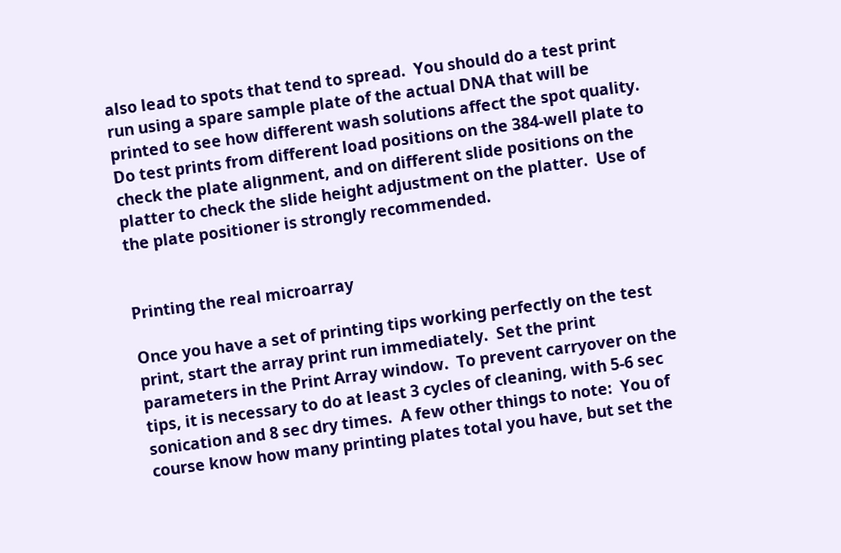also lead to spots that tend to spread.  You should do a test print run using a spare sample plate of the actual DNA that will be printed to see how different wash solutions affect the spot quality.  Do test prints from different load positions on the 384-well plate to check the plate alignment, and on different slide positions on the platter to check the slide height adjustment on the platter.  Use of the plate positioner is strongly recommended.


Printing the real microarray

Once you have a set of printing tips working perfectly on the test print, start the array print run immediately.  Set the print parameters in the Print Array window.  To prevent carryover on the tips, it is necessary to do at least 3 cycles of cleaning, with 5-6 sec sonication and 8 sec dry times.  A few other things to note:  You of course know how many printing plates total you have, but set the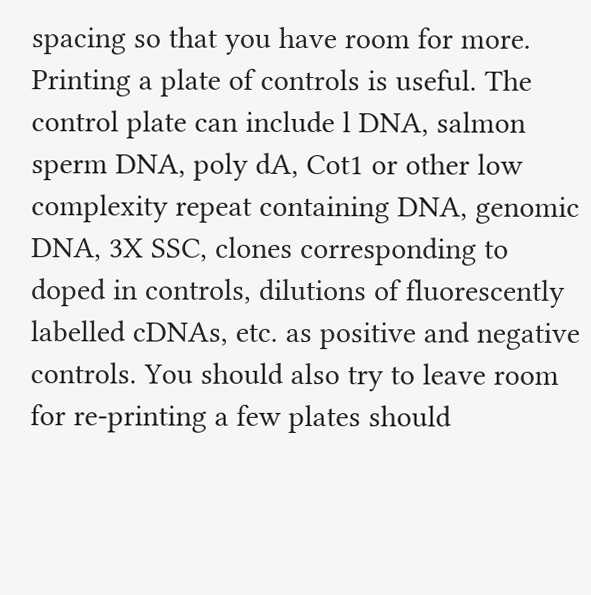spacing so that you have room for more.  Printing a plate of controls is useful. The control plate can include l DNA, salmon sperm DNA, poly dA, Cot1 or other low complexity repeat containing DNA, genomic DNA, 3X SSC, clones corresponding to doped in controls, dilutions of fluorescently labelled cDNAs, etc. as positive and negative controls. You should also try to leave room for re-printing a few plates should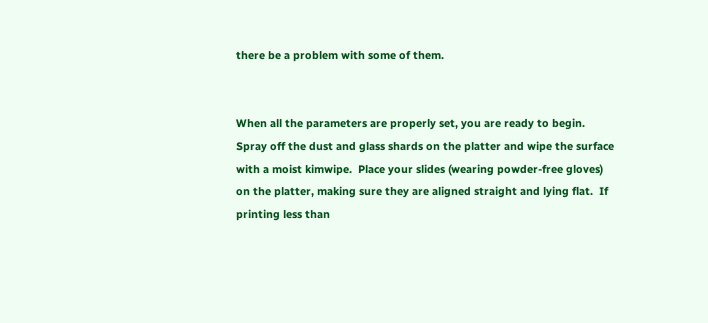there be a problem with some of them.


When all the parameters are properly set, you are ready to begin.  Spray off the dust and glass shards on the platter and wipe the surface with a moist kimwipe.  Place your slides (wearing powder-free gloves) on the platter, making sure they are aligned straight and lying flat.  If printing less than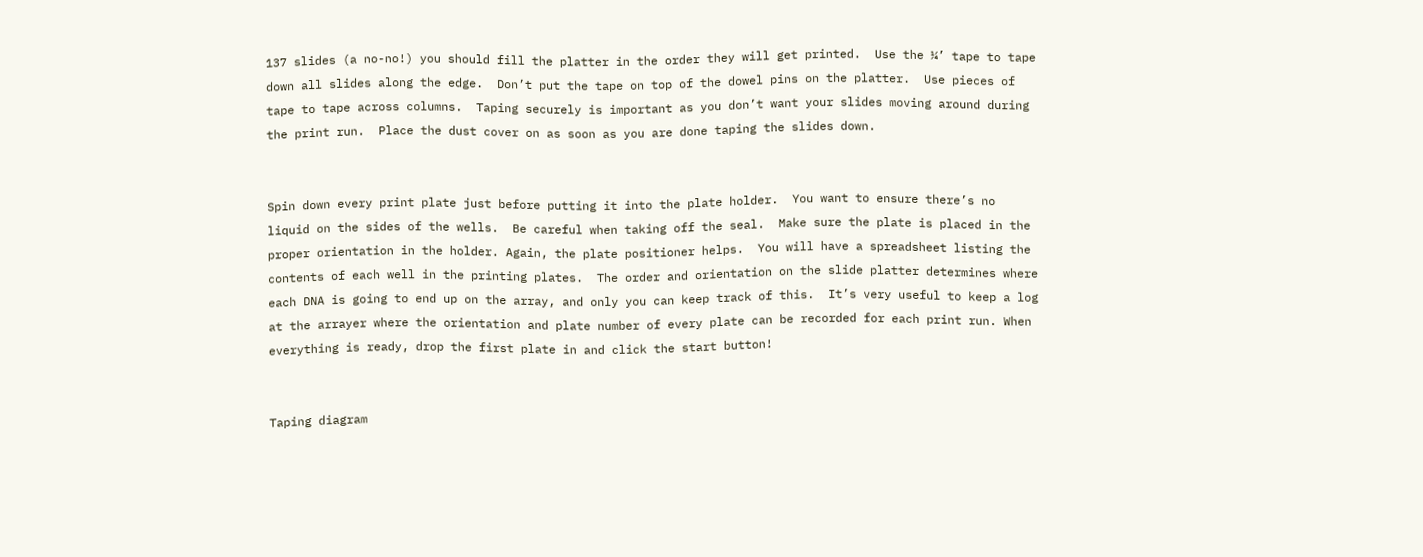137 slides (a no-no!) you should fill the platter in the order they will get printed.  Use the ¼’ tape to tape down all slides along the edge.  Don’t put the tape on top of the dowel pins on the platter.  Use pieces of tape to tape across columns.  Taping securely is important as you don’t want your slides moving around during the print run.  Place the dust cover on as soon as you are done taping the slides down.


Spin down every print plate just before putting it into the plate holder.  You want to ensure there’s no liquid on the sides of the wells.  Be careful when taking off the seal.  Make sure the plate is placed in the proper orientation in the holder. Again, the plate positioner helps.  You will have a spreadsheet listing the contents of each well in the printing plates.  The order and orientation on the slide platter determines where each DNA is going to end up on the array, and only you can keep track of this.  It’s very useful to keep a log at the arrayer where the orientation and plate number of every plate can be recorded for each print run. When everything is ready, drop the first plate in and click the start button!


Taping diagram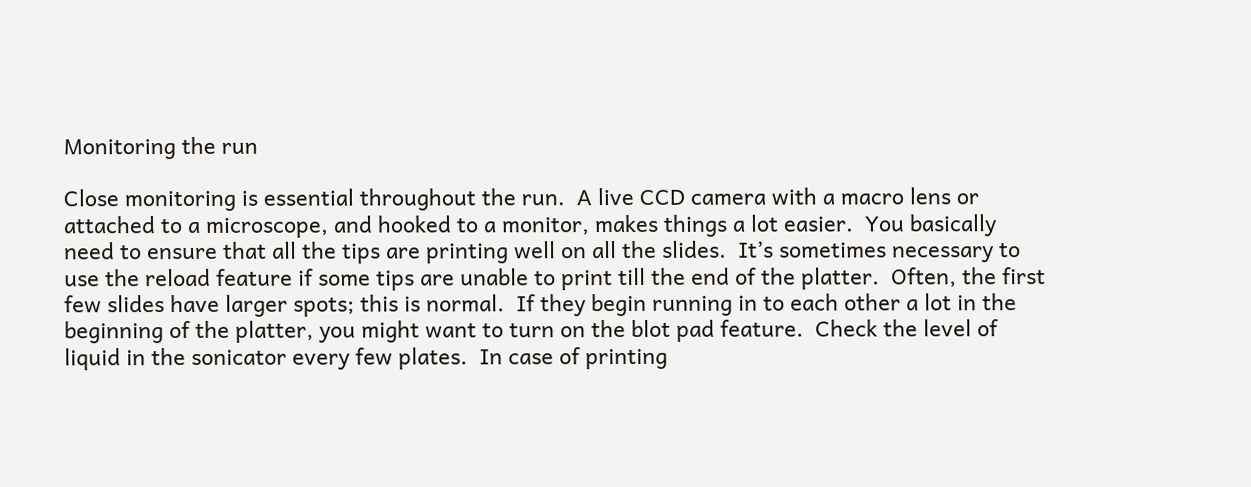Monitoring the run

Close monitoring is essential throughout the run.  A live CCD camera with a macro lens or attached to a microscope, and hooked to a monitor, makes things a lot easier.  You basically need to ensure that all the tips are printing well on all the slides.  It’s sometimes necessary to use the reload feature if some tips are unable to print till the end of the platter.  Often, the first few slides have larger spots; this is normal.  If they begin running in to each other a lot in the beginning of the platter, you might want to turn on the blot pad feature.  Check the level of liquid in the sonicator every few plates.  In case of printing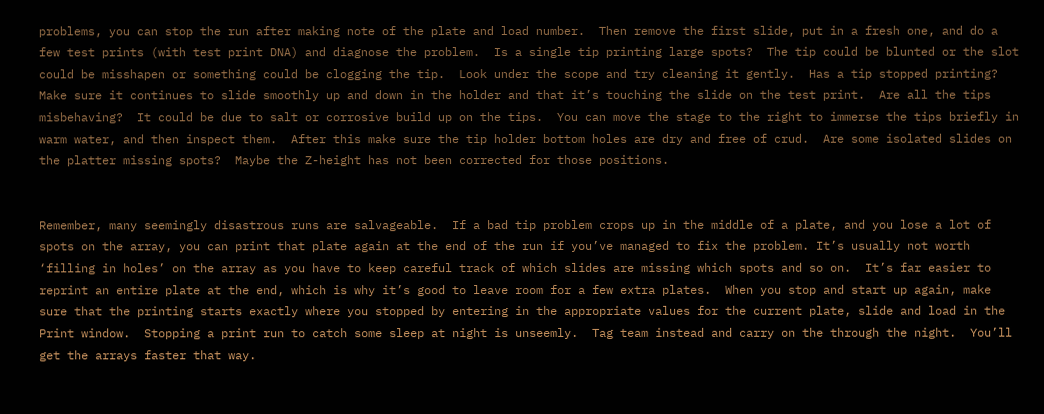problems, you can stop the run after making note of the plate and load number.  Then remove the first slide, put in a fresh one, and do a few test prints (with test print DNA) and diagnose the problem.  Is a single tip printing large spots?  The tip could be blunted or the slot could be misshapen or something could be clogging the tip.  Look under the scope and try cleaning it gently.  Has a tip stopped printing? Make sure it continues to slide smoothly up and down in the holder and that it’s touching the slide on the test print.  Are all the tips misbehaving?  It could be due to salt or corrosive build up on the tips.  You can move the stage to the right to immerse the tips briefly in warm water, and then inspect them.  After this make sure the tip holder bottom holes are dry and free of crud.  Are some isolated slides on the platter missing spots?  Maybe the Z-height has not been corrected for those positions.


Remember, many seemingly disastrous runs are salvageable.  If a bad tip problem crops up in the middle of a plate, and you lose a lot of spots on the array, you can print that plate again at the end of the run if you’ve managed to fix the problem. It’s usually not worth ‘filling in holes’ on the array as you have to keep careful track of which slides are missing which spots and so on.  It’s far easier to reprint an entire plate at the end, which is why it’s good to leave room for a few extra plates.  When you stop and start up again, make sure that the printing starts exactly where you stopped by entering in the appropriate values for the current plate, slide and load in the Print window.  Stopping a print run to catch some sleep at night is unseemly.  Tag team instead and carry on the through the night.  You’ll get the arrays faster that way.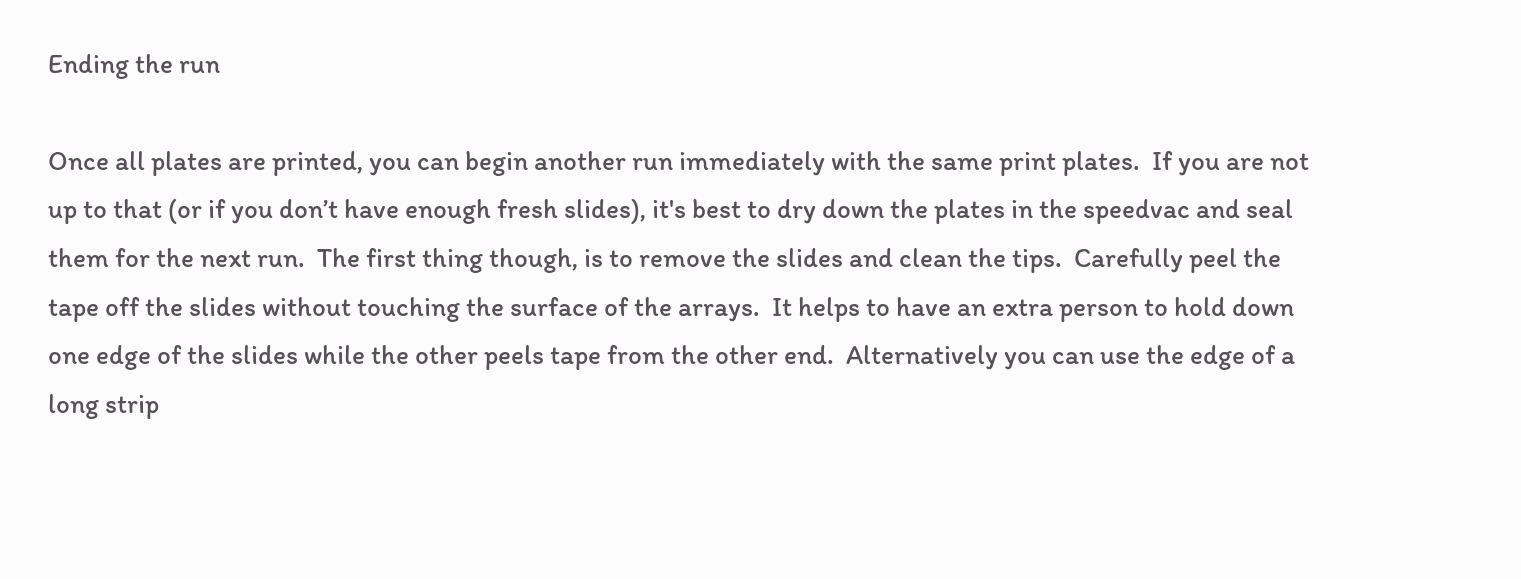Ending the run

Once all plates are printed, you can begin another run immediately with the same print plates.  If you are not up to that (or if you don’t have enough fresh slides), it's best to dry down the plates in the speedvac and seal them for the next run.  The first thing though, is to remove the slides and clean the tips.  Carefully peel the tape off the slides without touching the surface of the arrays.  It helps to have an extra person to hold down one edge of the slides while the other peels tape from the other end.  Alternatively you can use the edge of a long strip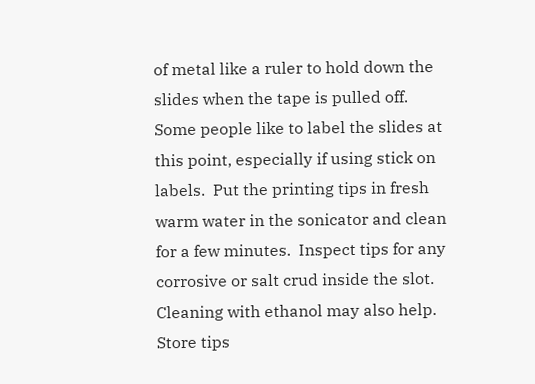of metal like a ruler to hold down the slides when the tape is pulled off.  Some people like to label the slides at this point, especially if using stick on labels.  Put the printing tips in fresh warm water in the sonicator and clean for a few minutes.  Inspect tips for any corrosive or salt crud inside the slot.  Cleaning with ethanol may also help.  Store tips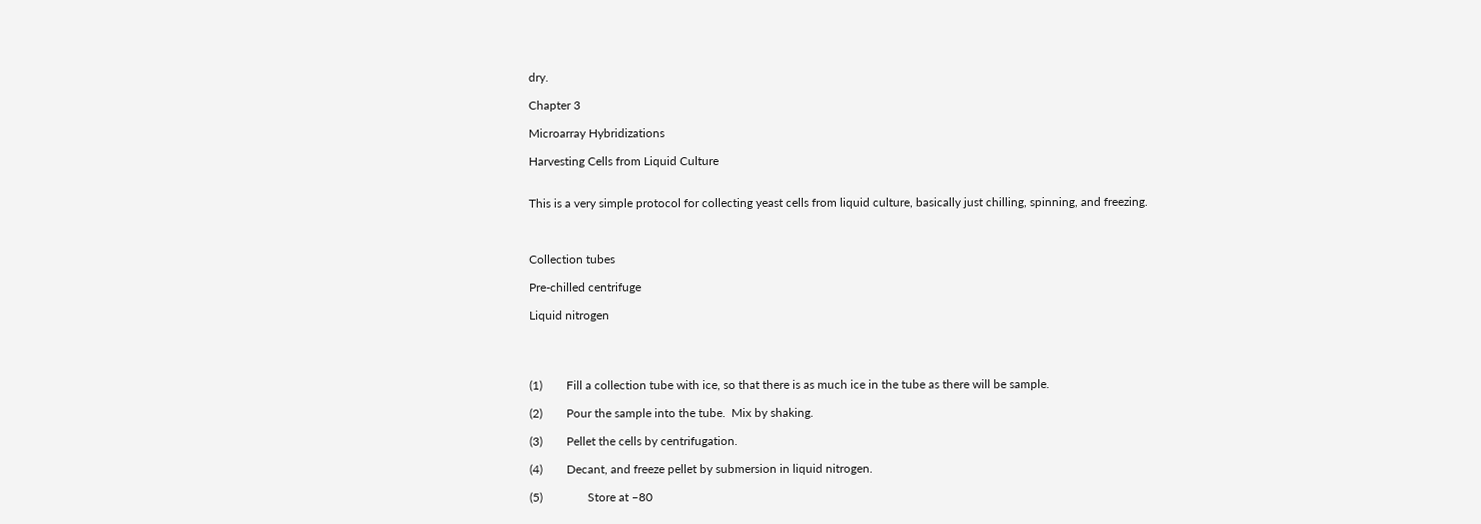dry.

Chapter 3

Microarray Hybridizations

Harvesting Cells from Liquid Culture


This is a very simple protocol for collecting yeast cells from liquid culture, basically just chilling, spinning, and freezing.



Collection tubes

Pre-chilled centrifuge

Liquid nitrogen




(1)        Fill a collection tube with ice, so that there is as much ice in the tube as there will be sample.

(2)        Pour the sample into the tube.  Mix by shaking.

(3)        Pellet the cells by centrifugation.

(4)        Decant, and freeze pellet by submersion in liquid nitrogen.

(5)               Store at –80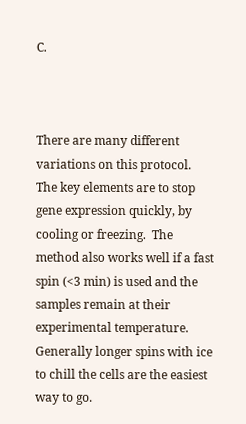C.



There are many different variations on this protocol.  The key elements are to stop gene expression quickly, by cooling or freezing.  The method also works well if a fast spin (<3 min) is used and the samples remain at their experimental temperature.  Generally longer spins with ice to chill the cells are the easiest way to go.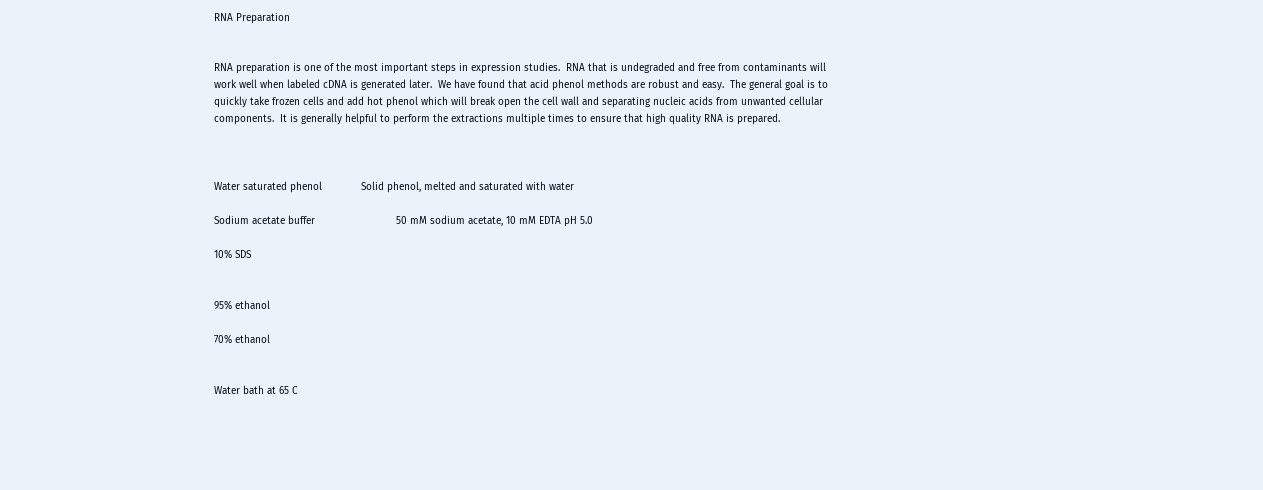RNA Preparation


RNA preparation is one of the most important steps in expression studies.  RNA that is undegraded and free from contaminants will work well when labeled cDNA is generated later.  We have found that acid phenol methods are robust and easy.  The general goal is to quickly take frozen cells and add hot phenol which will break open the cell wall and separating nucleic acids from unwanted cellular components.  It is generally helpful to perform the extractions multiple times to ensure that high quality RNA is prepared.



Water saturated phenol             Solid phenol, melted and saturated with water

Sodium acetate buffer                           50 mM sodium acetate, 10 mM EDTA pH 5.0

10% SDS


95% ethanol

70% ethanol


Water bath at 65 C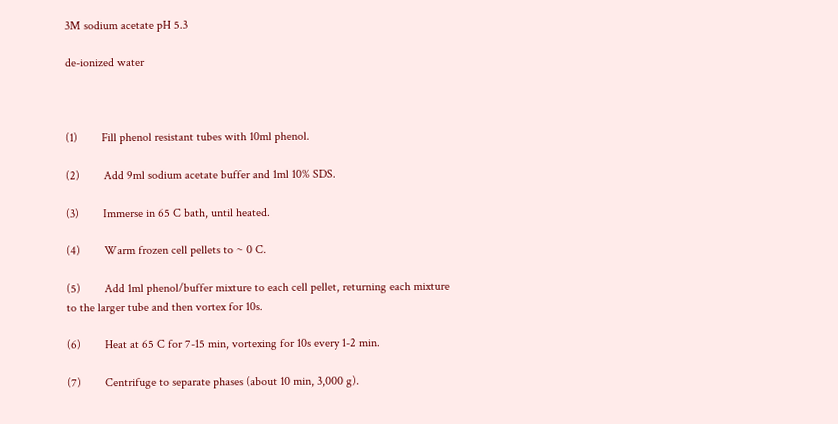3M sodium acetate pH 5.3

de-ionized water



(1)        Fill phenol resistant tubes with 10ml phenol.

(2)        Add 9ml sodium acetate buffer and 1ml 10% SDS.

(3)        Immerse in 65 C bath, until heated.

(4)        Warm frozen cell pellets to ~ 0 C.

(5)        Add 1ml phenol/buffer mixture to each cell pellet, returning each mixture to the larger tube and then vortex for 10s.

(6)        Heat at 65 C for 7-15 min, vortexing for 10s every 1-2 min.

(7)        Centrifuge to separate phases (about 10 min, 3,000 g).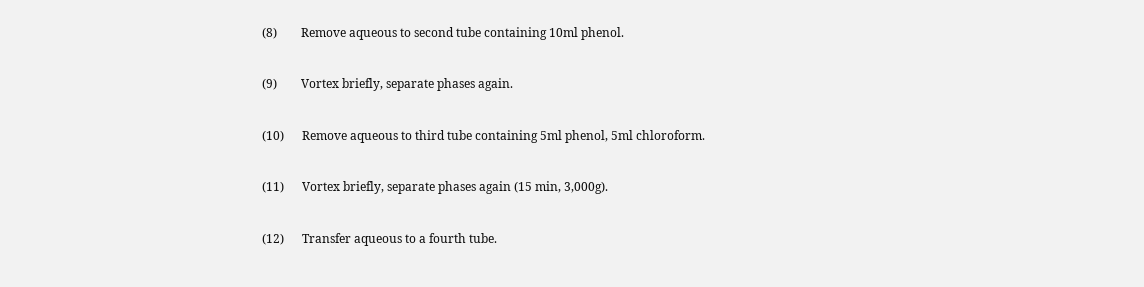(8)        Remove aqueous to second tube containing 10ml phenol.

(9)        Vortex briefly, separate phases again.

(10)      Remove aqueous to third tube containing 5ml phenol, 5ml chloroform.

(11)      Vortex briefly, separate phases again (15 min, 3,000g).

(12)      Transfer aqueous to a fourth tube.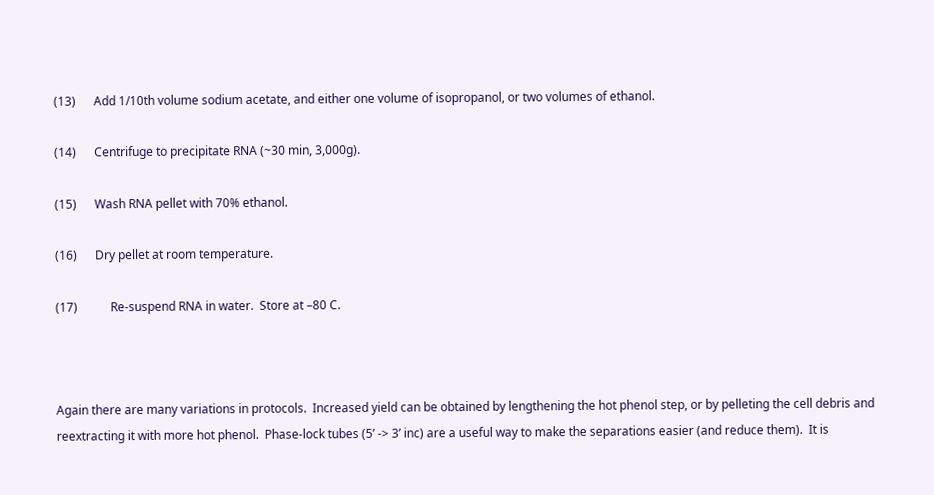(13)      Add 1/10th volume sodium acetate, and either one volume of isopropanol, or two volumes of ethanol.

(14)      Centrifuge to precipitate RNA (~30 min, 3,000g).

(15)      Wash RNA pellet with 70% ethanol.

(16)      Dry pellet at room temperature.

(17)           Re-suspend RNA in water.  Store at –80 C.



Again there are many variations in protocols.  Increased yield can be obtained by lengthening the hot phenol step, or by pelleting the cell debris and reextracting it with more hot phenol.  Phase-lock tubes (5’ -> 3’ inc) are a useful way to make the separations easier (and reduce them).  It is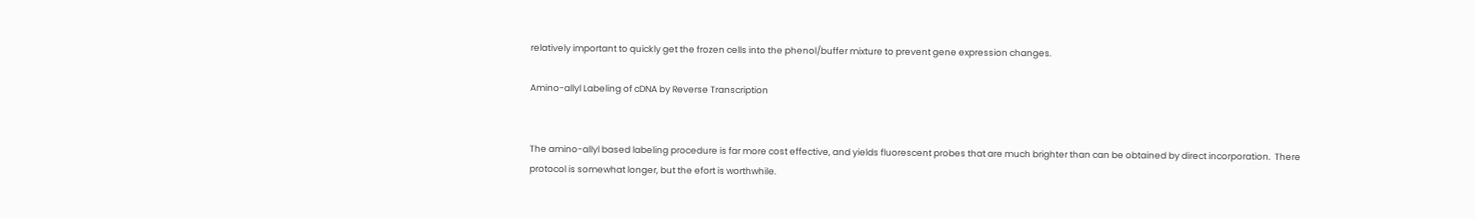relatively important to quickly get the frozen cells into the phenol/buffer mixture to prevent gene expression changes.

Amino-allyl Labeling of cDNA by Reverse Transcription


The amino-allyl based labeling procedure is far more cost effective, and yields fluorescent probes that are much brighter than can be obtained by direct incorporation.  There protocol is somewhat longer, but the efort is worthwhile.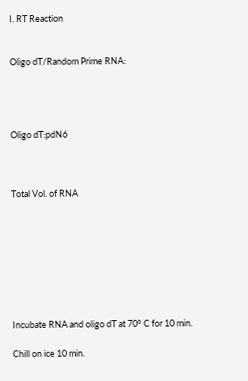I. RT Reaction


Oligo dT/Random Prime RNA:




Oligo dT:pdN6



Total Vol. of RNA








Incubate RNA and oligo dT at 70° C for 10 min.

Chill on ice 10 min.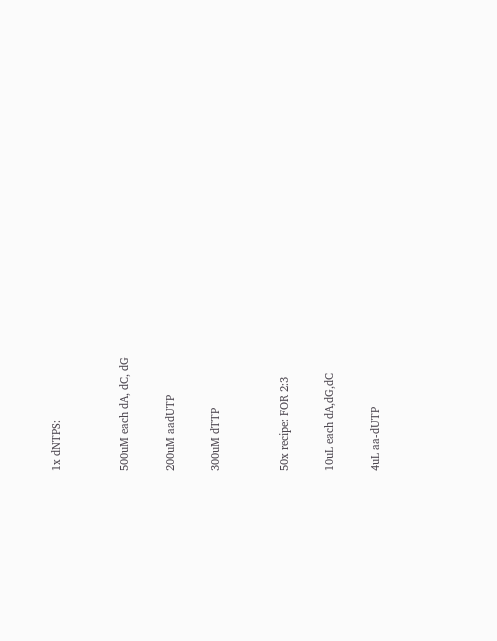1x dNTPS:


500uM each dA, dC, dG

200uM aadUTP

300uM dTTP


50x recipe: FOR 2:3

10uL each dA,dG,dC

4uL aa-dUTP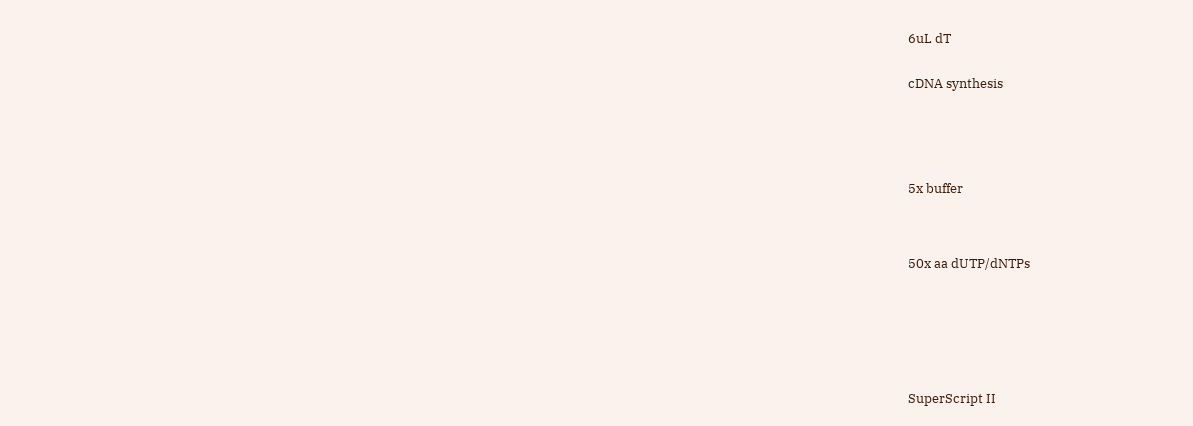6uL dT


cDNA synthesis






5x buffer




50x aa dUTP/dNTPs








SuperScript II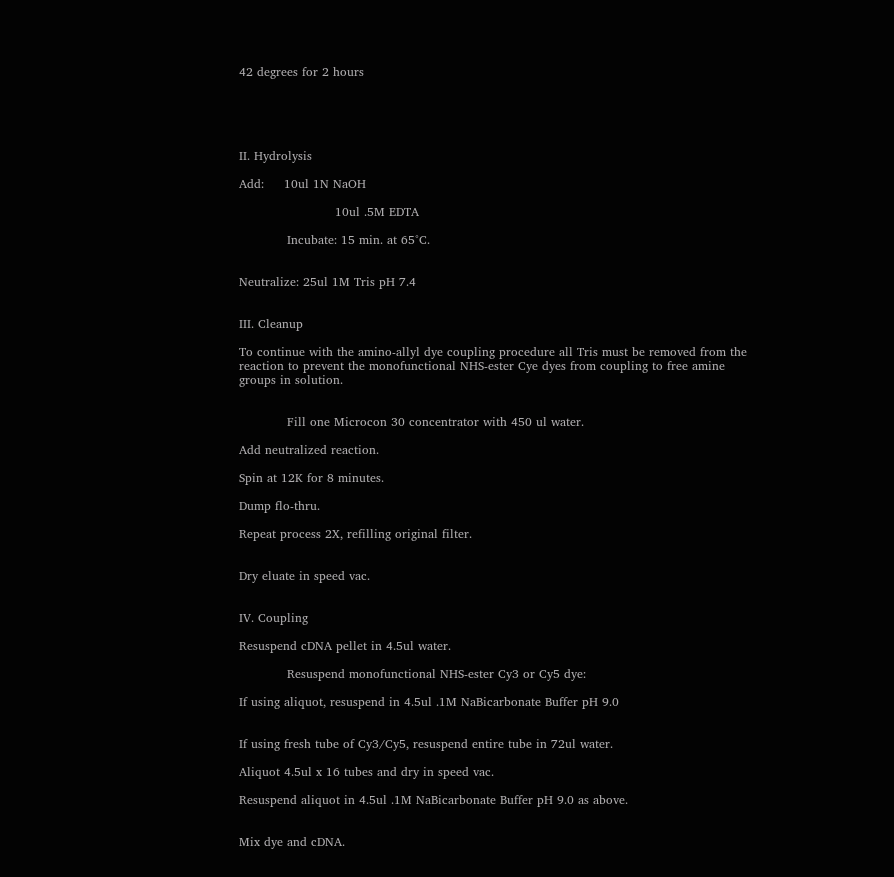42 degrees for 2 hours





II. Hydrolysis

Add:     10ul 1N NaOH

                        10ul .5M EDTA

            Incubate: 15 min. at 65°C.


Neutralize: 25ul 1M Tris pH 7.4


III. Cleanup

To continue with the amino-allyl dye coupling procedure all Tris must be removed from the reaction to prevent the monofunctional NHS-ester Cye dyes from coupling to free amine groups in solution.


            Fill one Microcon 30 concentrator with 450 ul water.

Add neutralized reaction.

Spin at 12K for 8 minutes.

Dump flo-thru.

Repeat process 2X, refilling original filter.


Dry eluate in speed vac.


IV. Coupling

Resuspend cDNA pellet in 4.5ul water.

            Resuspend monofunctional NHS-ester Cy3 or Cy5 dye:

If using aliquot, resuspend in 4.5ul .1M NaBicarbonate Buffer pH 9.0


If using fresh tube of Cy3/Cy5, resuspend entire tube in 72ul water.

Aliquot 4.5ul x 16 tubes and dry in speed vac.

Resuspend aliquot in 4.5ul .1M NaBicarbonate Buffer pH 9.0 as above.


Mix dye and cDNA.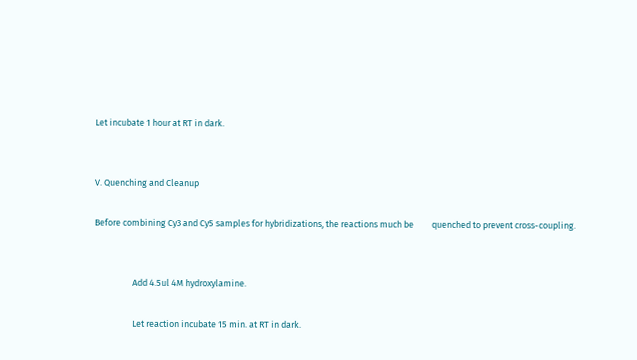Let incubate 1 hour at RT in dark.


V. Quenching and Cleanup

Before combining Cy3 and Cy5 samples for hybridizations, the reactions much be         quenched to prevent cross-coupling.


                   Add 4.5ul 4M hydroxylamine.

                   Let reaction incubate 15 min. at RT in dark.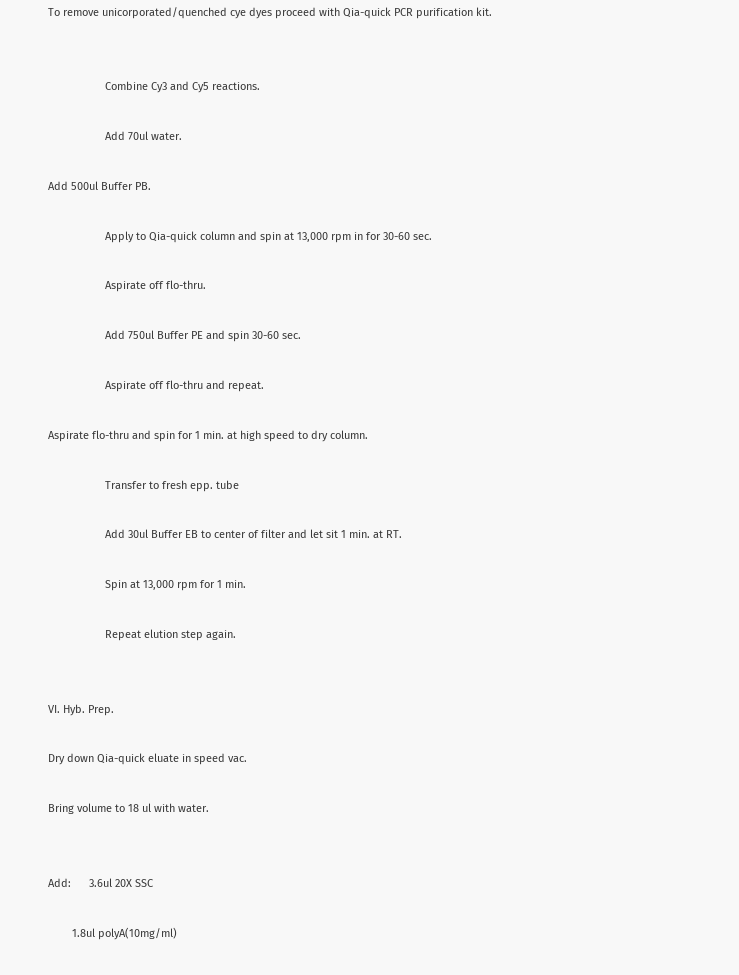To remove unicorporated/quenched cye dyes proceed with Qia-quick PCR purification kit.


                   Combine Cy3 and Cy5 reactions.

                   Add 70ul water.

Add 500ul Buffer PB.

                   Apply to Qia-quick column and spin at 13,000 rpm in for 30-60 sec.

                   Aspirate off flo-thru.

                   Add 750ul Buffer PE and spin 30-60 sec.

                   Aspirate off flo-thru and repeat.

Aspirate flo-thru and spin for 1 min. at high speed to dry column.

                   Transfer to fresh epp. tube

                   Add 30ul Buffer EB to center of filter and let sit 1 min. at RT.

                   Spin at 13,000 rpm for 1 min.

                   Repeat elution step again.


VI. Hyb. Prep.

Dry down Qia-quick eluate in speed vac.

Bring volume to 18 ul with water.


Add:      3.6ul 20X SSC

        1.8ul polyA(10mg/ml)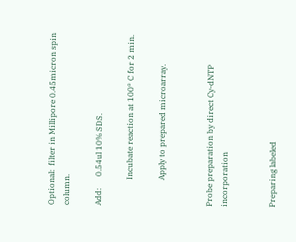Optional:  filter in Millipore 0.45micron spin column.

Add:      0.54ul 10% SDS.

             Incubate reaction at 100° C for 2 min.

             Apply to prepared microarray.


Probe preparation by direct Cy-dNTP incorporation


Preparing labeled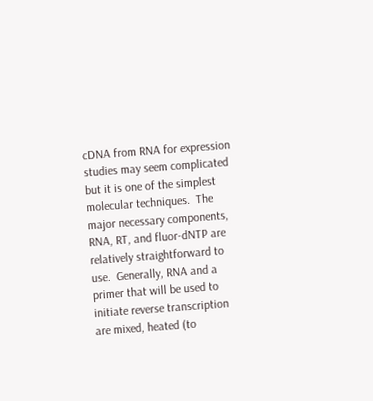cDNA from RNA for expression studies may seem complicated but it is one of the simplest molecular techniques.  The major necessary components, RNA, RT, and fluor-dNTP are relatively straightforward to use.  Generally, RNA and a primer that will be used to initiate reverse transcription are mixed, heated (to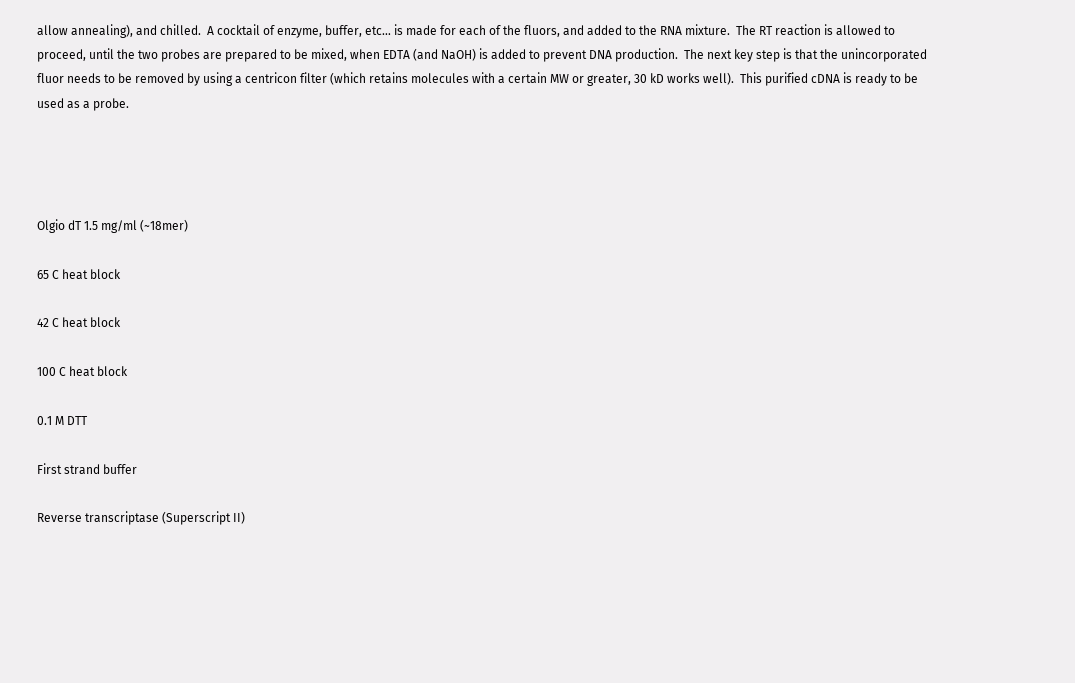allow annealing), and chilled.  A cocktail of enzyme, buffer, etc… is made for each of the fluors, and added to the RNA mixture.  The RT reaction is allowed to proceed, until the two probes are prepared to be mixed, when EDTA (and NaOH) is added to prevent DNA production.  The next key step is that the unincorporated fluor needs to be removed by using a centricon filter (which retains molecules with a certain MW or greater, 30 kD works well).  This purified cDNA is ready to be used as a probe.




Olgio dT 1.5 mg/ml (~18mer)

65 C heat block

42 C heat block

100 C heat block

0.1 M DTT

First strand buffer

Reverse transcriptase (Superscript II)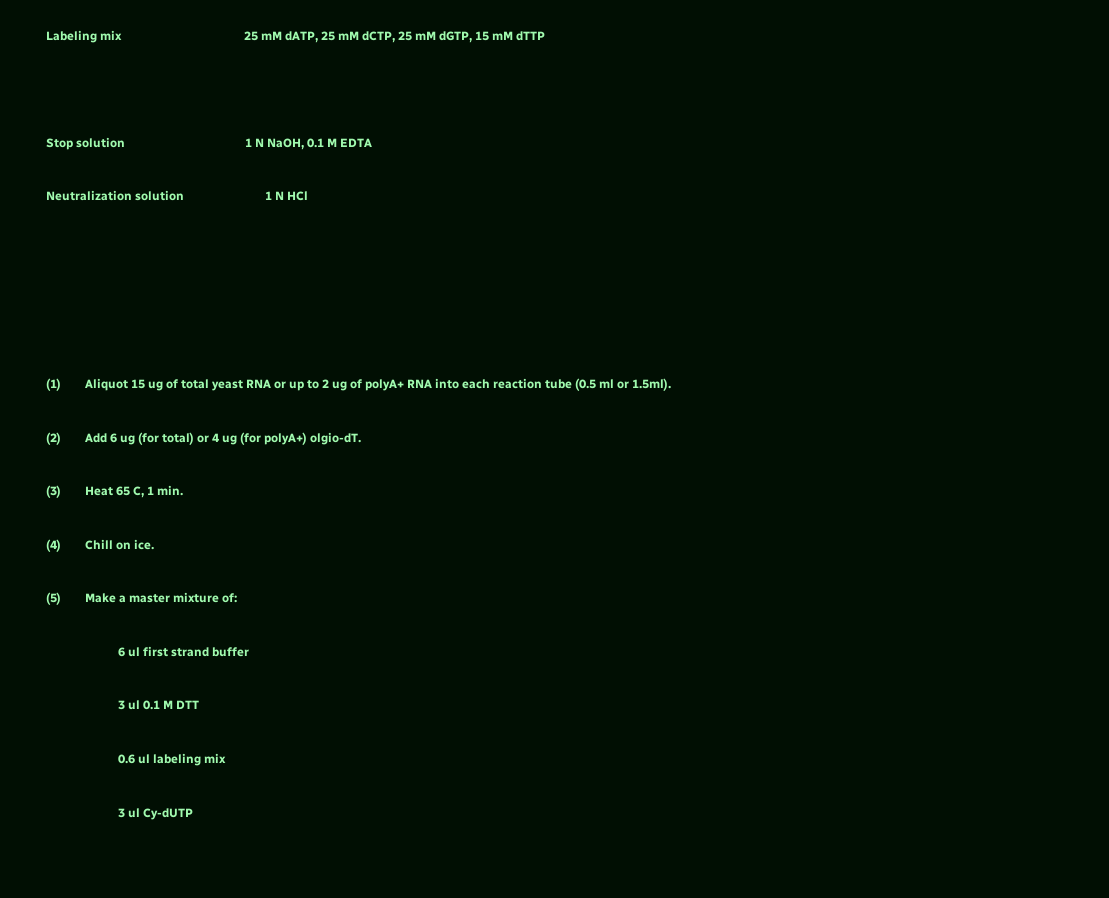Labeling mix                                         25 mM dATP, 25 mM dCTP, 25 mM dGTP, 15 mM dTTP



Stop solution                                        1 N NaOH, 0.1 M EDTA

Neutralization solution                           1 N HCl






(1)        Aliquot 15 ug of total yeast RNA or up to 2 ug of polyA+ RNA into each reaction tube (0.5 ml or 1.5ml).

(2)        Add 6 ug (for total) or 4 ug (for polyA+) olgio-dT.

(3)        Heat 65 C, 1 min.

(4)        Chill on ice.

(5)        Make a master mixture of:

                        6 ul first strand buffer

                        3 ul 0.1 M DTT

                        0.6 ul labeling mix

                        3 ul Cy-dUTP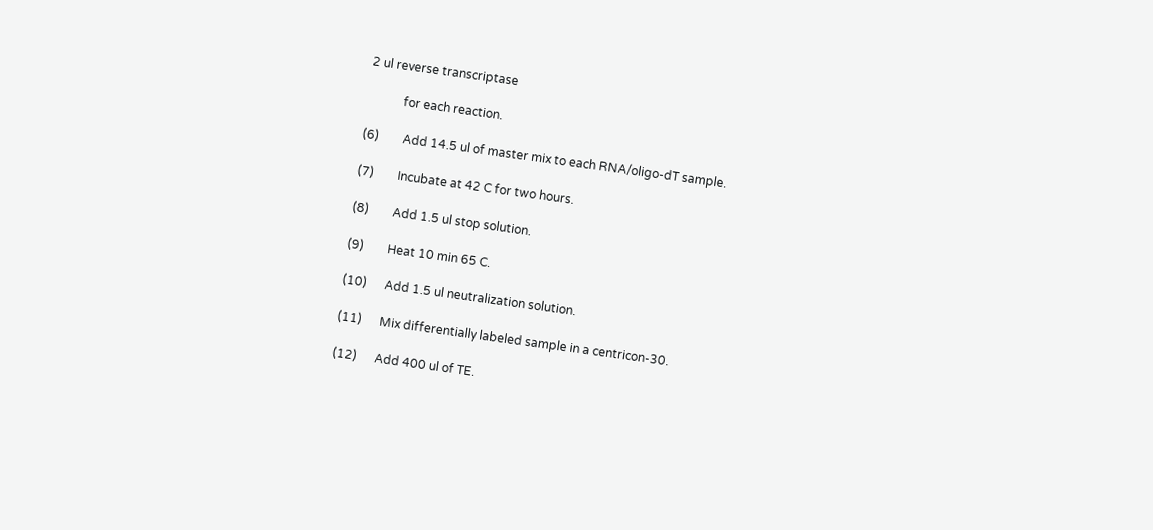2 ul reverse transcriptase

            for each reaction.

(6)        Add 14.5 ul of master mix to each RNA/oligo-dT sample.

(7)        Incubate at 42 C for two hours.

(8)        Add 1.5 ul stop solution.

(9)        Heat 10 min 65 C.

(10)      Add 1.5 ul neutralization solution.

(11)      Mix differentially labeled sample in a centricon-30.

(12)      Add 400 ul of TE.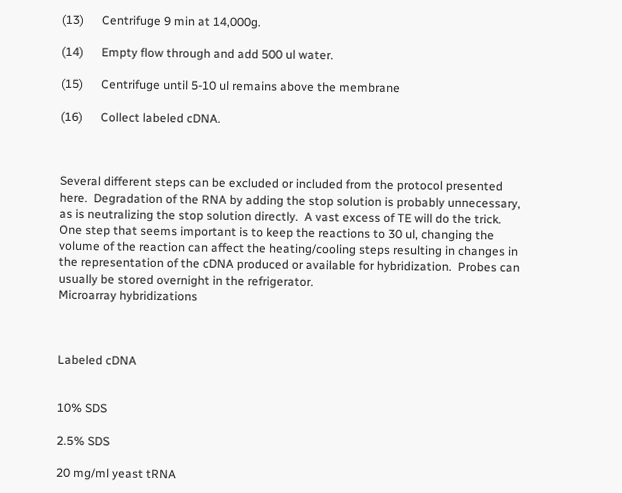(13)      Centrifuge 9 min at 14,000g.

(14)      Empty flow through and add 500 ul water.

(15)      Centrifuge until 5-10 ul remains above the membrane

(16)      Collect labeled cDNA.



Several different steps can be excluded or included from the protocol presented here.  Degradation of the RNA by adding the stop solution is probably unnecessary, as is neutralizing the stop solution directly.  A vast excess of TE will do the trick.  One step that seems important is to keep the reactions to 30 ul, changing the volume of the reaction can affect the heating/cooling steps resulting in changes in the representation of the cDNA produced or available for hybridization.  Probes can usually be stored overnight in the refrigerator.
Microarray hybridizations



Labeled cDNA


10% SDS

2.5% SDS

20 mg/ml yeast tRNA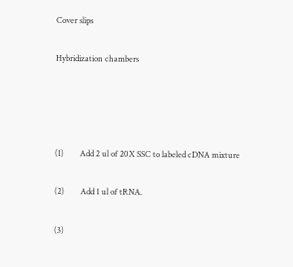Cover slips

Hybridization chambers




(1)        Add 2 ul of 20X SSC to labeled cDNA mixture

(2)        Add 1 ul of tRNA.

(3)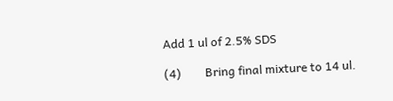Add 1 ul of 2.5% SDS

(4)        Bring final mixture to 14 ul.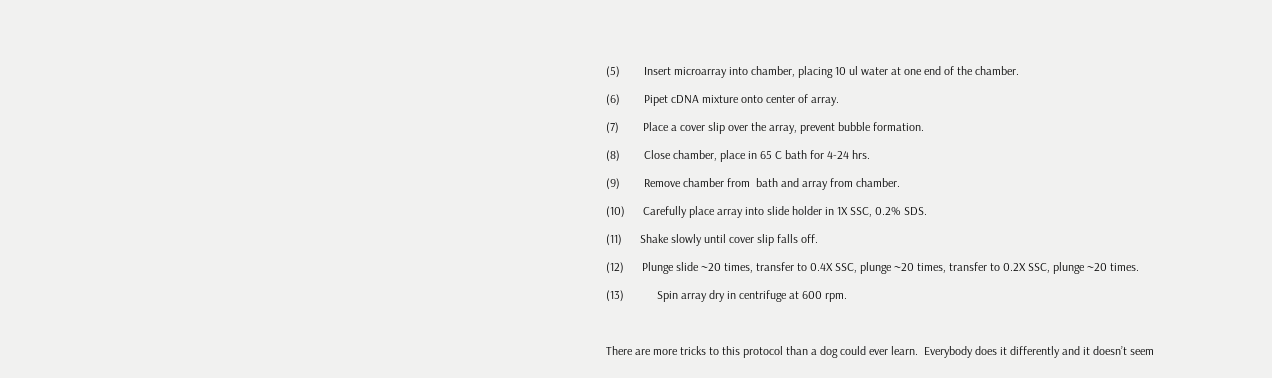(5)        Insert microarray into chamber, placing 10 ul water at one end of the chamber.

(6)        Pipet cDNA mixture onto center of array.

(7)        Place a cover slip over the array, prevent bubble formation.

(8)        Close chamber, place in 65 C bath for 4-24 hrs.

(9)        Remove chamber from  bath and array from chamber.

(10)      Carefully place array into slide holder in 1X SSC, 0.2% SDS.

(11)      Shake slowly until cover slip falls off.

(12)      Plunge slide ~20 times, transfer to 0.4X SSC, plunge ~20 times, transfer to 0.2X SSC, plunge ~20 times.

(13)           Spin array dry in centrifuge at 600 rpm.



There are more tricks to this protocol than a dog could ever learn.  Everybody does it differently and it doesn’t seem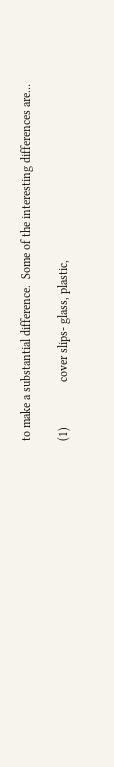to make a substantial difference.  Some of the interesting differences are…

(1)               cover slips- glass, plastic,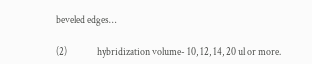beveled edges…

(2)               hybridization volume- 10, 12, 14, 20 ul or more.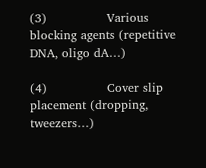(3)               Various blocking agents (repetitive DNA, oligo dA…)

(4)               Cover slip placement (dropping, tweezers…)